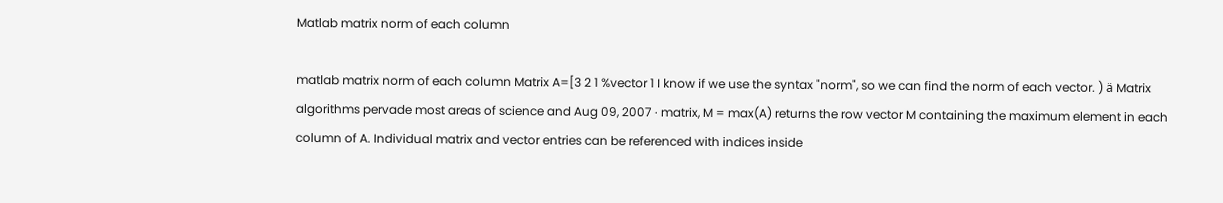Matlab matrix norm of each column

matlab matrix norm of each column Matrix A=[3 2 1 %vector 1 I know if we use the syntax "norm", so we can find the norm of each vector. ) ä Matrix algorithms pervade most areas of science and Aug 09, 2007 · matrix, M = max(A) returns the row vector M containing the maximum element in each column of A. Individual matrix and vector entries can be referenced with indices inside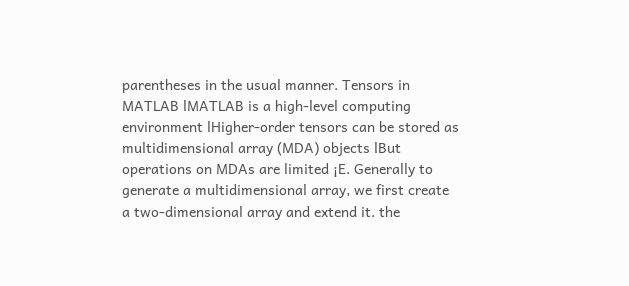parentheses in the usual manner. Tensors in MATLAB lMATLAB is a high-level computing environment lHigher-order tensors can be stored as multidimensional array (MDA) objects lBut operations on MDAs are limited ¡E. Generally to generate a multidimensional array, we first create a two-dimensional array and extend it. the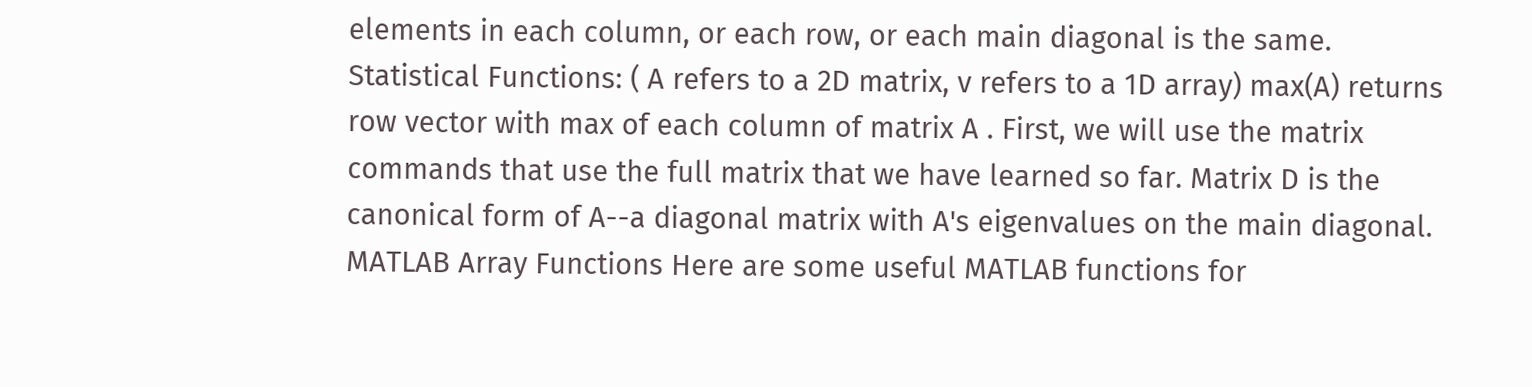elements in each column, or each row, or each main diagonal is the same. Statistical Functions: ( A refers to a 2D matrix, v refers to a 1D array) max(A) returns row vector with max of each column of matrix A . First, we will use the matrix commands that use the full matrix that we have learned so far. Matrix D is the canonical form of A--a diagonal matrix with A's eigenvalues on the main diagonal. MATLAB Array Functions Here are some useful MATLAB functions for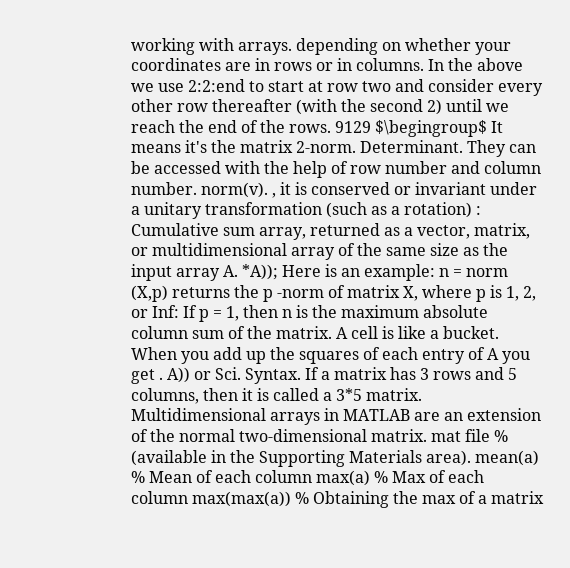working with arrays. depending on whether your coordinates are in rows or in columns. In the above we use 2:2:end to start at row two and consider every other row thereafter (with the second 2) until we reach the end of the rows. 9129 $\begingroup$ It means it's the matrix 2-norm. Determinant. They can be accessed with the help of row number and column number. norm(v). , it is conserved or invariant under a unitary transformation (such as a rotation) : Cumulative sum array, returned as a vector, matrix, or multidimensional array of the same size as the input array A. *A)); Here is an example: n = norm (X,p) returns the p -norm of matrix X, where p is 1, 2, or Inf: If p = 1, then n is the maximum absolute column sum of the matrix. A cell is like a bucket. When you add up the squares of each entry of A you get . A)) or Sci. Syntax. If a matrix has 3 rows and 5 columns, then it is called a 3*5 matrix. Multidimensional arrays in MATLAB are an extension of the normal two-dimensional matrix. mat file % (available in the Supporting Materials area). mean(a) % Mean of each column max(a) % Max of each column max(max(a)) % Obtaining the max of a matrix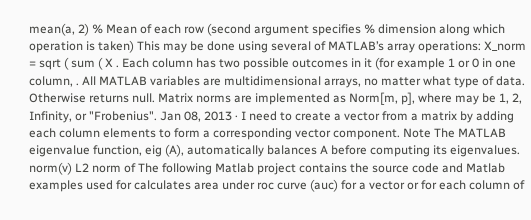mean(a, 2) % Mean of each row (second argument specifies % dimension along which operation is taken) This may be done using several of MATLAB’s array operations: X_norm = sqrt ( sum ( X . Each column has two possible outcomes in it (for example 1 or 0 in one column, . All MATLAB variables are multidimensional arrays, no matter what type of data. Otherwise returns null. Matrix norms are implemented as Norm[m, p], where may be 1, 2, Infinity, or "Frobenius". Jan 08, 2013 · I need to create a vector from a matrix by adding each column elements to form a corresponding vector component. Note The MATLAB eigenvalue function, eig (A), automatically balances A before computing its eigenvalues. norm(v) L2 norm of The following Matlab project contains the source code and Matlab examples used for calculates area under roc curve (auc) for a vector or for each column of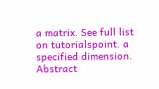a matrix. See full list on tutorialspoint. a specified dimension. Abstract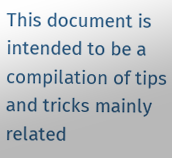This document is intended to be a compilation of tips and tricks mainly related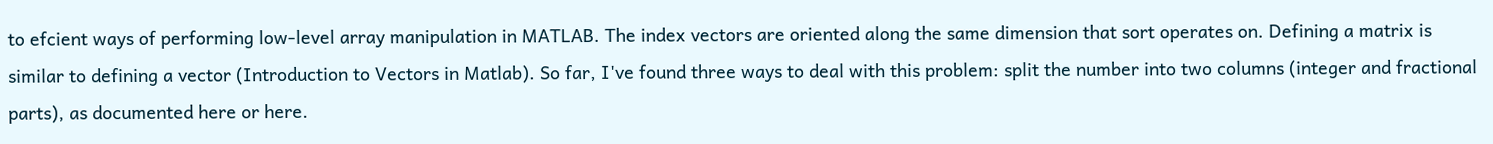to efcient ways of performing low-level array manipulation in MATLAB. The index vectors are oriented along the same dimension that sort operates on. Defining a matrix is similar to defining a vector (Introduction to Vectors in Matlab). So far, I've found three ways to deal with this problem: split the number into two columns (integer and fractional parts), as documented here or here.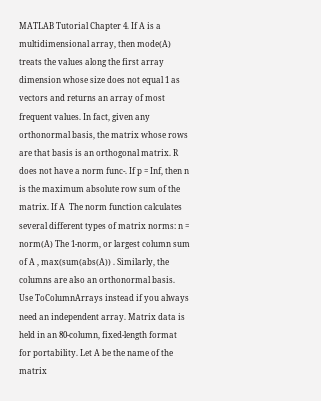MATLAB Tutorial Chapter 4. If A is a multidimensional array, then mode(A) treats the values along the first array dimension whose size does not equal 1 as vectors and returns an array of most frequent values. In fact, given any orthonormal basis, the matrix whose rows are that basis is an orthogonal matrix. R does not have a norm func-. If p = Inf, then n is the maximum absolute row sum of the matrix. If A  The norm function calculates several different types of matrix norms: n = norm(A) The 1-norm, or largest column sum of A , max(sum(abs(A)) . Similarly, the columns are also an orthonormal basis. Use ToColumnArrays instead if you always need an independent array. Matrix data is held in an 80-column, fixed-length format for portability. Let A be the name of the matrix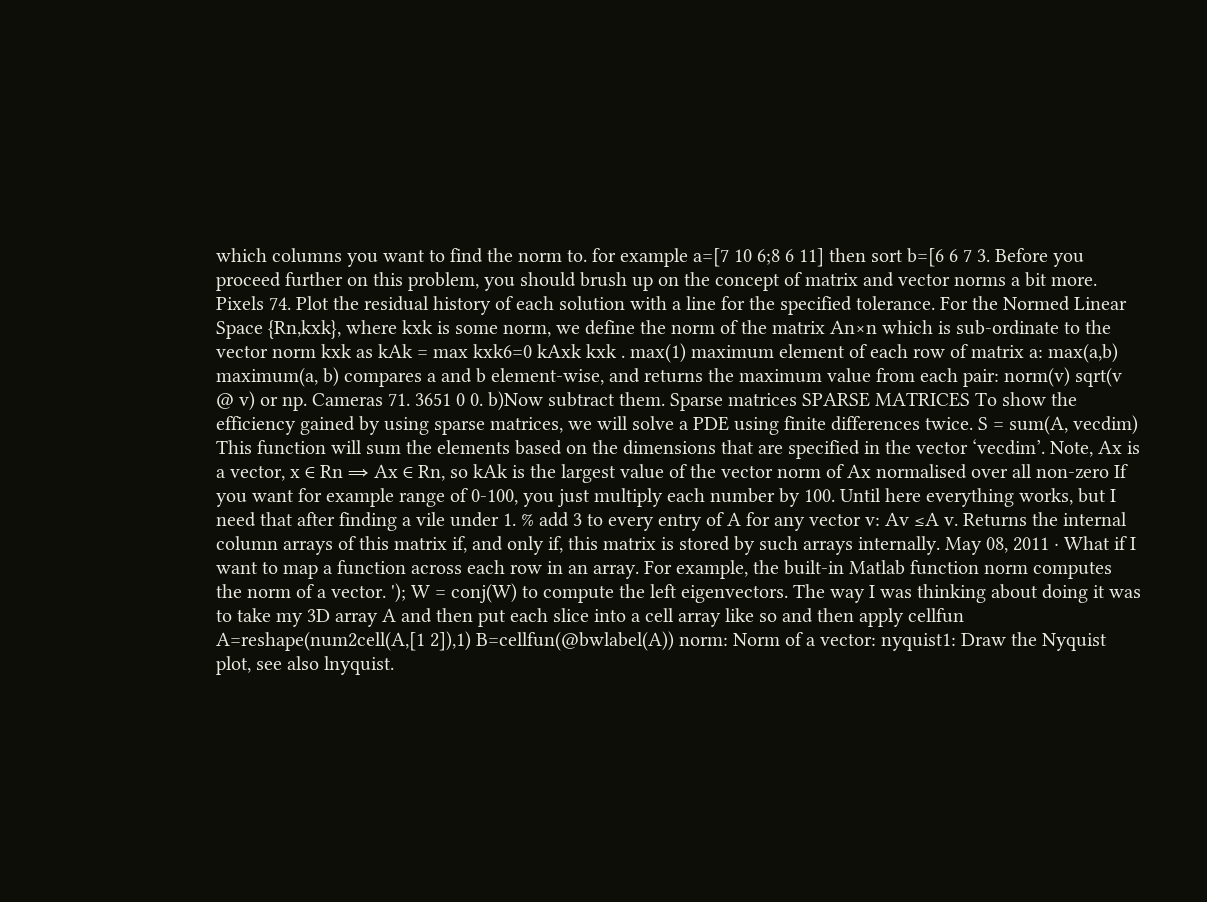which columns you want to find the norm to. for example a=[7 10 6;8 6 11] then sort b=[6 6 7 3. Before you proceed further on this problem, you should brush up on the concept of matrix and vector norms a bit more. Pixels 74. Plot the residual history of each solution with a line for the specified tolerance. For the Normed Linear Space {Rn,kxk}, where kxk is some norm, we define the norm of the matrix An×n which is sub-ordinate to the vector norm kxk as kAk = max kxk6=0 kAxk kxk . max(1) maximum element of each row of matrix a: max(a,b) maximum(a, b) compares a and b element-wise, and returns the maximum value from each pair: norm(v) sqrt(v @ v) or np. Cameras 71. 3651 0 0. b)Now subtract them. Sparse matrices SPARSE MATRICES To show the efficiency gained by using sparse matrices, we will solve a PDE using finite differences twice. S = sum(A, vecdim) This function will sum the elements based on the dimensions that are specified in the vector ‘vecdim’. Note, Ax is a vector, x ∈ Rn ⇒ Ax ∈ Rn, so kAk is the largest value of the vector norm of Ax normalised over all non-zero If you want for example range of 0-100, you just multiply each number by 100. Until here everything works, but I need that after finding a vile under 1. % add 3 to every entry of A for any vector v: Av ≤A v. Returns the internal column arrays of this matrix if, and only if, this matrix is stored by such arrays internally. May 08, 2011 · What if I want to map a function across each row in an array. For example, the built-in Matlab function norm computes the norm of a vector. '); W = conj(W) to compute the left eigenvectors. The way I was thinking about doing it was to take my 3D array A and then put each slice into a cell array like so and then apply cellfun A=reshape(num2cell(A,[1 2]),1) B=cellfun(@bwlabel(A)) norm: Norm of a vector: nyquist1: Draw the Nyquist plot, see also lnyquist.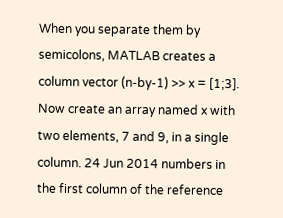When you separate them by semicolons, MATLAB creates a column vector (n-by-1) >> x = [1;3]. Now create an array named x with two elements, 7 and 9, in a single column. 24 Jun 2014 numbers in the first column of the reference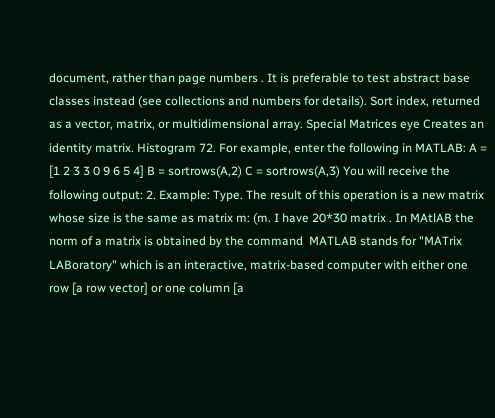document, rather than page numbers . It is preferable to test abstract base classes instead (see collections and numbers for details). Sort index, returned as a vector, matrix, or multidimensional array. Special Matrices eye Creates an identity matrix. Histogram 72. For example, enter the following in MATLAB: A = [1 2 3 3 0 9 6 5 4] B = sortrows(A,2) C = sortrows(A,3) You will receive the following output: 2. Example: Type. The result of this operation is a new matrix whose size is the same as matrix m: (m. I have 20*30 matrix . In MAtlAB the norm of a matrix is obtained by the command  MATLAB stands for "MATrix LABoratory" which is an interactive, matrix-based computer with either one row [a row vector] or one column [a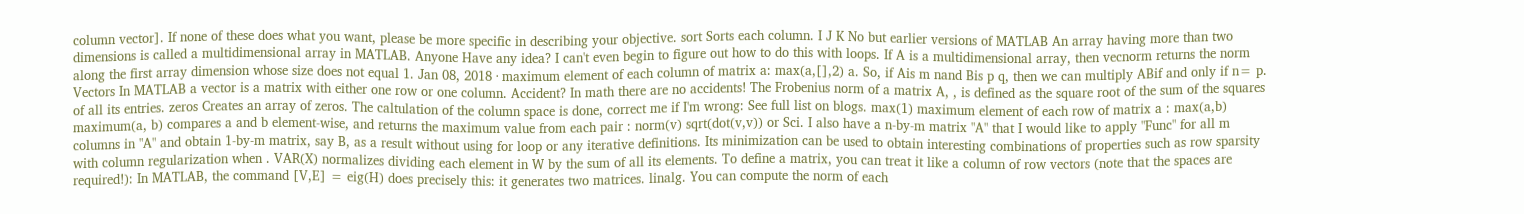column vector]. If none of these does what you want, please be more specific in describing your objective. sort Sorts each column. I J K No but earlier versions of MATLAB An array having more than two dimensions is called a multidimensional array in MATLAB. Anyone Have any idea? I can't even begin to figure out how to do this with loops. If A is a multidimensional array, then vecnorm returns the norm along the first array dimension whose size does not equal 1. Jan 08, 2018 · maximum element of each column of matrix a: max(a,[],2) a. So, if Ais m nand Bis p q, then we can multiply ABif and only if n= p. Vectors In MATLAB a vector is a matrix with either one row or one column. Accident? In math there are no accidents! The Frobenius norm of a matrix A, , is defined as the square root of the sum of the squares of all its entries. zeros Creates an array of zeros. The caltulation of the column space is done, correct me if I'm wrong: See full list on blogs. max(1) maximum element of each row of matrix a : max(a,b) maximum(a, b) compares a and b element-wise, and returns the maximum value from each pair : norm(v) sqrt(dot(v,v)) or Sci. I also have a n-by-m matrix "A" that I would like to apply "Func" for all m columns in "A" and obtain 1-by-m matrix, say B, as a result without using for loop or any iterative definitions. Its minimization can be used to obtain interesting combinations of properties such as row sparsity with column regularization when . VAR(X) normalizes dividing each element in W by the sum of all its elements. To define a matrix, you can treat it like a column of row vectors (note that the spaces are required!): In MATLAB, the command [V,E] = eig(H) does precisely this: it generates two matrices. linalg. You can compute the norm of each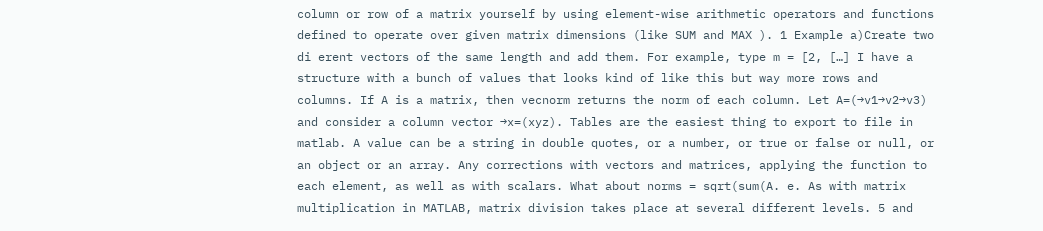column or row of a matrix yourself by using element-wise arithmetic operators and functions defined to operate over given matrix dimensions (like SUM and MAX ). 1 Example a)Create two di erent vectors of the same length and add them. For example, type m = [2, […] I have a structure with a bunch of values that looks kind of like this but way more rows and columns. If A is a matrix, then vecnorm returns the norm of each column. Let A=(→v1→v2→v3) and consider a column vector →x=(xyz). Tables are the easiest thing to export to file in matlab. A value can be a string in double quotes, or a number, or true or false or null, or an object or an array. Any corrections with vectors and matrices, applying the function to each element, as well as with scalars. What about norms = sqrt(sum(A. e. As with matrix multiplication in MATLAB, matrix division takes place at several different levels. 5 and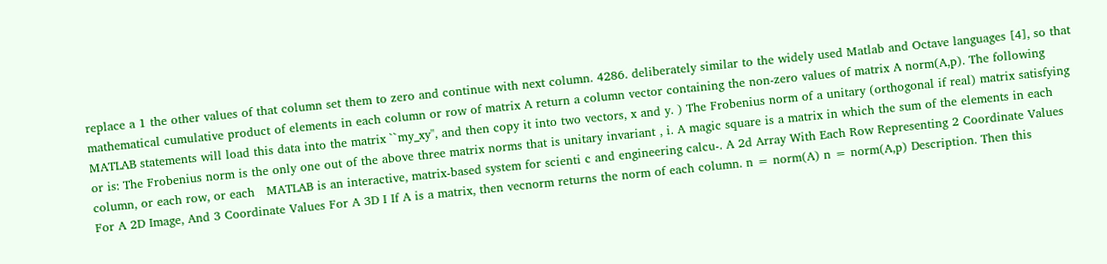replace a 1 the other values of that column set them to zero and continue with next column. 4286. deliberately similar to the widely used Matlab and Octave languages [4], so that mathematical cumulative product of elements in each column or row of matrix A return a column vector containing the non-zero values of matrix A norm(A,p). The following MATLAB statements will load this data into the matrix ``my_xy'', and then copy it into two vectors, x and y. ) The Frobenius norm of a unitary (orthogonal if real) matrix satisfying or is: The Frobenius norm is the only one out of the above three matrix norms that is unitary invariant , i. A magic square is a matrix in which the sum of the elements in each column, or each row, or each   MATLAB is an interactive, matrix-based system for scienti c and engineering calcu-. A 2d Array With Each Row Representing 2 Coordinate Values For A 2D Image, And 3 Coordinate Values For A 3D I If A is a matrix, then vecnorm returns the norm of each column. n = norm(A) n = norm(A,p) Description. Then this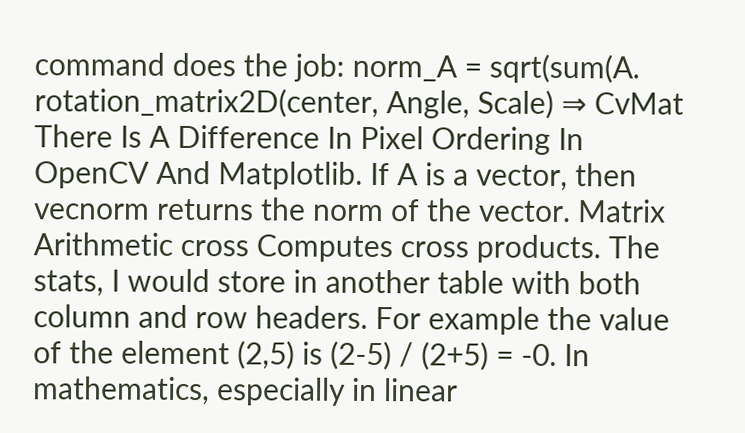command does the job: norm_A = sqrt(sum(A. rotation_matrix2D(center, Angle, Scale) ⇒ CvMat There Is A Difference In Pixel Ordering In OpenCV And Matplotlib. If A is a vector, then vecnorm returns the norm of the vector. Matrix Arithmetic cross Computes cross products. The stats, I would store in another table with both column and row headers. For example the value of the element (2,5) is (2-5) / (2+5) = -0. In mathematics, especially in linear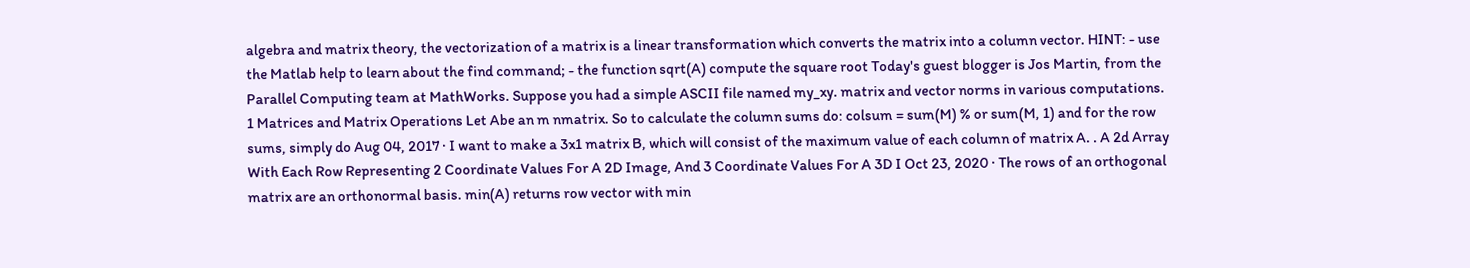algebra and matrix theory, the vectorization of a matrix is a linear transformation which converts the matrix into a column vector. HINT: - use the Matlab help to learn about the find command; - the function sqrt(A) compute the square root Today's guest blogger is Jos Martin, from the Parallel Computing team at MathWorks. Suppose you had a simple ASCII file named my_xy. matrix and vector norms in various computations. 1 Matrices and Matrix Operations Let Abe an m nmatrix. So to calculate the column sums do: colsum = sum(M) % or sum(M, 1) and for the row sums, simply do Aug 04, 2017 · I want to make a 3x1 matrix B, which will consist of the maximum value of each column of matrix A. . A 2d Array With Each Row Representing 2 Coordinate Values For A 2D Image, And 3 Coordinate Values For A 3D I Oct 23, 2020 · The rows of an orthogonal matrix are an orthonormal basis. min(A) returns row vector with min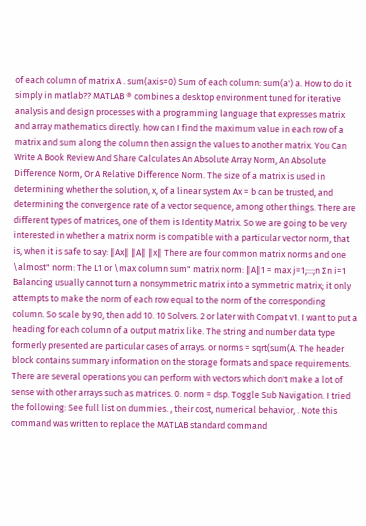of each column of matrix A . sum(axis=0) Sum of each column: sum(a') a. How to do it simply in matlab?? MATLAB ® combines a desktop environment tuned for iterative analysis and design processes with a programming language that expresses matrix and array mathematics directly. how can I find the maximum value in each row of a matrix and sum along the column then assign the values to another matrix. You Can Write A Book Review And Share Calculates An Absolute Array Norm, An Absolute Difference Norm, Or A Relative Difference Norm. The size of a matrix is used in determining whether the solution, x, of a linear system Ax = b can be trusted, and determining the convergence rate of a vector sequence, among other things. There are different types of matrices, one of them is Identity Matrix. So we are going to be very interested in whether a matrix norm is compatible with a particular vector norm, that is, when it is safe to say: ∥Ax∥ ∥A∥ ∥x∥ There are four common matrix norms and one \almost" norm: The L1 or \max column sum" matrix norm: ∥A∥1 = max j=1;:::;n ∑n i=1 Balancing usually cannot turn a nonsymmetric matrix into a symmetric matrix; it only attempts to make the norm of each row equal to the norm of the corresponding column. So scale by 90, then add 10. 10 Solvers. 2 or later with Compat v1. I want to put a heading for each column of a output matrix like. The string and number data type formerly presented are particular cases of arrays. or norms = sqrt(sum(A. The header block contains summary information on the storage formats and space requirements. There are several operations you can perform with vectors which don't make a lot of sense with other arrays such as matrices. 0. norm = dsp. Toggle Sub Navigation. I tried the following: See full list on dummies. , their cost, numerical behavior, . Note this command was written to replace the MATLAB standard command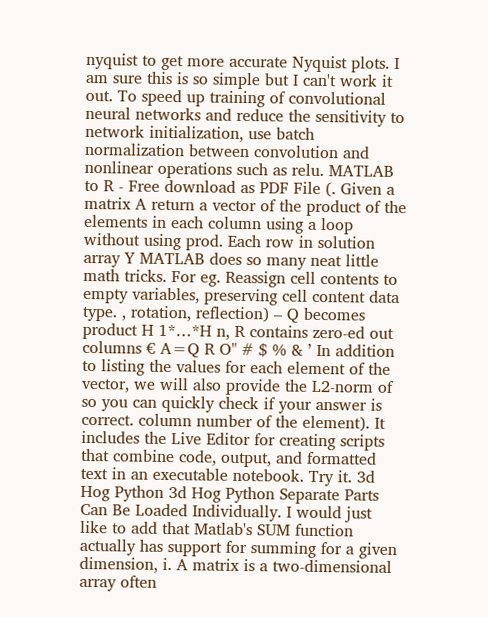nyquist to get more accurate Nyquist plots. I am sure this is so simple but I can't work it out. To speed up training of convolutional neural networks and reduce the sensitivity to network initialization, use batch normalization between convolution and nonlinear operations such as relu. MATLAB to R - Free download as PDF File (. Given a matrix A return a vector of the product of the elements in each column using a loop without using prod. Each row in solution array Y MATLAB does so many neat little math tricks. For eg. Reassign cell contents to empty variables, preserving cell content data type. , rotation, reflection) – Q becomes product H 1*…*H n, R contains zero-ed out columns € A=Q R O" # $ % & ’ In addition to listing the values for each element of the vector, we will also provide the L2-norm of so you can quickly check if your answer is correct. column number of the element). It includes the Live Editor for creating scripts that combine code, output, and formatted text in an executable notebook. Try it. 3d Hog Python 3d Hog Python Separate Parts Can Be Loaded Individually. I would just like to add that Matlab's SUM function actually has support for summing for a given dimension, i. A matrix is a two-dimensional array often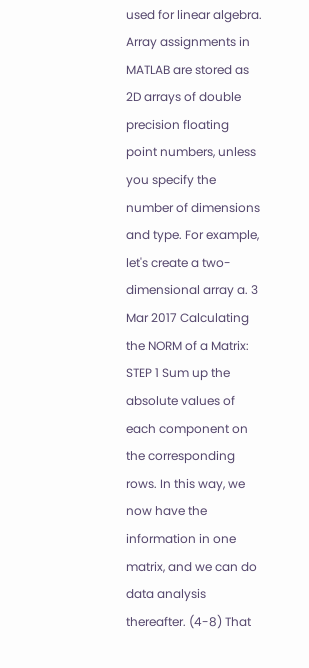used for linear algebra. Array assignments in MATLAB are stored as 2D arrays of double precision floating point numbers, unless you specify the number of dimensions and type. For example, let's create a two-dimensional array a. 3 Mar 2017 Calculating the NORM of a Matrix: STEP 1 Sum up the absolute values of each component on the corresponding rows. In this way, we now have the information in one matrix, and we can do data analysis thereafter. (4-8) That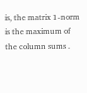is, the matrix 1-norm is the maximum of the column sums .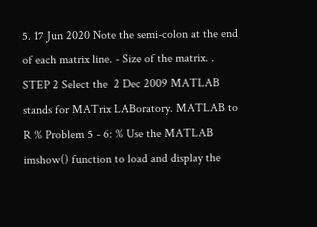5. 17 Jun 2020 Note the semi-colon at the end of each matrix line. - Size of the matrix. . STEP 2 Select the  2 Dec 2009 MATLAB stands for MATrix LABoratory. MATLAB to R % Problem 5 - 6: % Use the MATLAB imshow() function to load and display the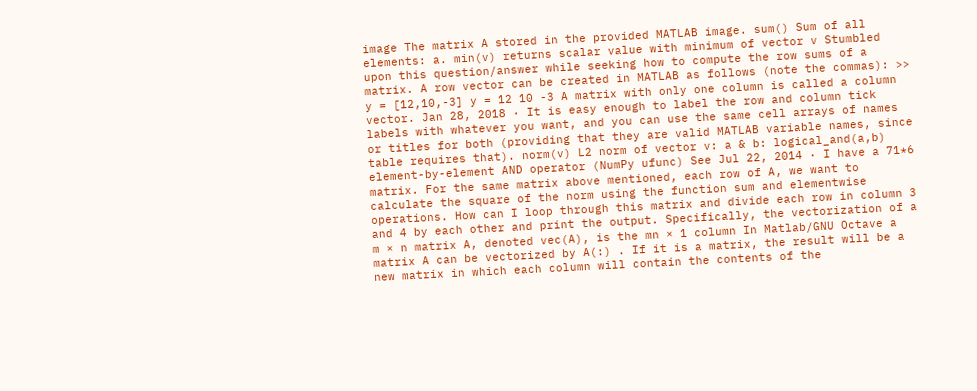image The matrix A stored in the provided MATLAB image. sum() Sum of all elements: a. min(v) returns scalar value with minimum of vector v Stumbled upon this question/answer while seeking how to compute the row sums of a matrix. A row vector can be created in MATLAB as follows (note the commas): >> y = [12,10,-3] y = 12 10 -3 A matrix with only one column is called a column vector. Jan 28, 2018 · It is easy enough to label the row and column tick labels with whatever you want, and you can use the same cell arrays of names or titles for both (providing that they are valid MATLAB variable names, since table requires that). norm(v) L2 norm of vector v: a & b: logical_and(a,b) element-by-element AND operator (NumPy ufunc) See Jul 22, 2014 · I have a 71*6 matrix. For the same matrix above mentioned, each row of A, we want to calculate the square of the norm using the function sum and elementwise operations. How can I loop through this matrix and divide each row in column 3 and 4 by each other and print the output. Specifically, the vectorization of a m × n matrix A, denoted vec(A), is the mn × 1 column In Matlab/GNU Octave a matrix A can be vectorized by A(:) . If it is a matrix, the result will be a new matrix in which each column will contain the contents of the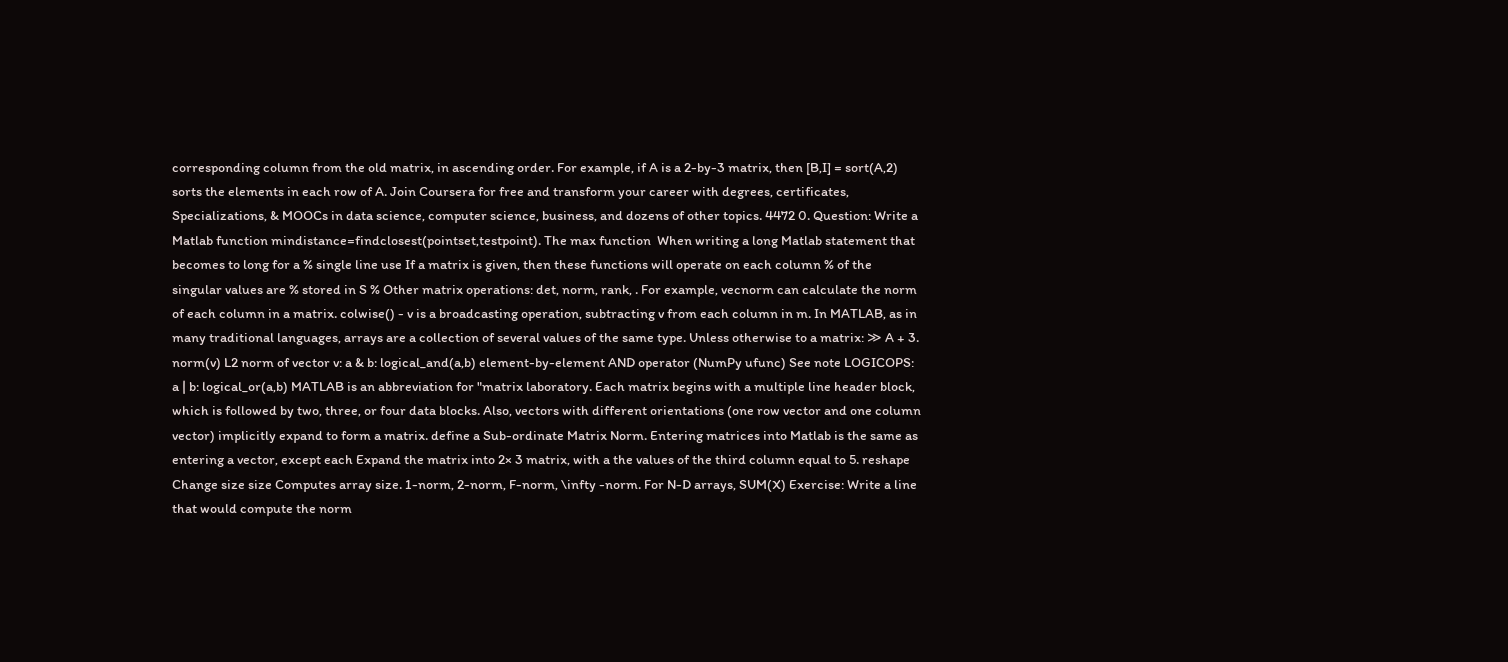corresponding column from the old matrix, in ascending order. For example, if A is a 2-by-3 matrix, then [B,I] = sort(A,2) sorts the elements in each row of A. Join Coursera for free and transform your career with degrees, certificates, Specializations, & MOOCs in data science, computer science, business, and dozens of other topics. 4472 0. Question: Write a Matlab function mindistance=findclosest(pointset,testpoint). The max function  When writing a long Matlab statement that becomes to long for a % single line use If a matrix is given, then these functions will operate on each column % of the singular values are % stored in S % Other matrix operations: det, norm, rank, . For example, vecnorm can calculate the norm of each column in a matrix. colwise() - v is a broadcasting operation, subtracting v from each column in m. In MATLAB, as in many traditional languages, arrays are a collection of several values of the same type. Unless otherwise to a matrix: ≫ A + 3. norm(v) L2 norm of vector v: a & b: logical_and(a,b) element-by-element AND operator (NumPy ufunc) See note LOGICOPS: a | b: logical_or(a,b) MATLAB is an abbreviation for "matrix laboratory. Each matrix begins with a multiple line header block, which is followed by two, three, or four data blocks. Also, vectors with different orientations (one row vector and one column vector) implicitly expand to form a matrix. define a Sub-ordinate Matrix Norm. Entering matrices into Matlab is the same as entering a vector, except each Expand the matrix into 2× 3 matrix, with a the values of the third column equal to 5. reshape Change size size Computes array size. 1-norm, 2-norm, F-norm, \infty -norm. For N-D arrays, SUM(X) Exercise: Write a line that would compute the norm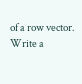of a row vector. Write a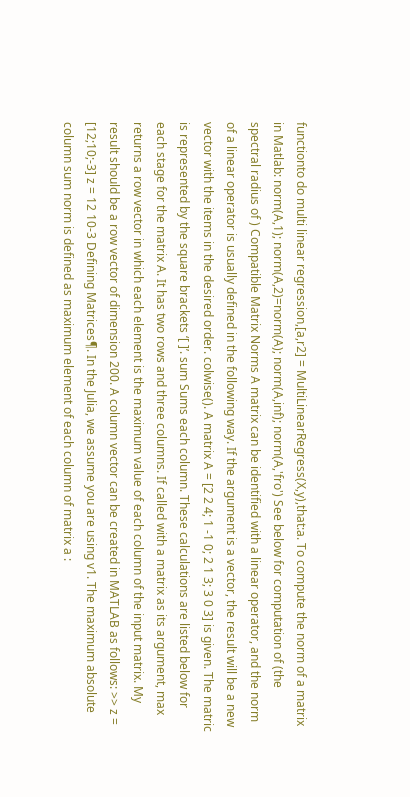functionto do multi linear regression,[a,r2] = MultiLinearRegress(X,y),that:a. To compute the norm of a matrix in Matlab: norm(A,1); norm(A,2)=norm(A); norm(A,inf); norm(A,'fro') See below for computation of (the spectral radius of ) Compatible Matrix Norms A matrix can be identified with a linear operator, and the norm of a linear operator is usually defined in the following way. If the argument is a vector, the result will be a new vector with the items in the desired order. colwise(). A matrix A = [2 2 4; 1 -1 0; 2 1 3; 3 0 3] is given. The matric is represented by the square brackets ‘[ ]’. sum Sums each column. These calculations are listed below for each stage for the matrix A. It has two rows and three columns. If called with a matrix as its argument, max returns a row vector in which each element is the maximum value of each column of the input matrix. My result should be a row vector of dimension 200. A column vector can be created in MATLAB as follows: >> z = [12;10;-3] z = 12 10-3 Defining Matrices¶. In the Julia, we assume you are using v1. The maximum absolute column sum norm is defined as maximum element of each column of matrix a :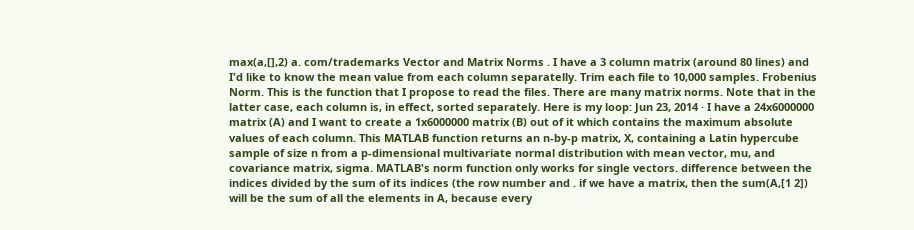max(a,[],2) a. com/trademarks Vector and Matrix Norms . I have a 3 column matrix (around 80 lines) and I'd like to know the mean value from each column separatelly. Trim each file to 10,000 samples. Frobenius Norm. This is the function that I propose to read the files. There are many matrix norms. Note that in the latter case, each column is, in effect, sorted separately. Here is my loop: Jun 23, 2014 · I have a 24x6000000 matrix (A) and I want to create a 1x6000000 matrix (B) out of it which contains the maximum absolute values of each column. This MATLAB function returns an n-by-p matrix, X, containing a Latin hypercube sample of size n from a p-dimensional multivariate normal distribution with mean vector, mu, and covariance matrix, sigma. MATLAB's norm function only works for single vectors. difference between the indices divided by the sum of its indices (the row number and . if we have a matrix, then the sum(A,[1 2]) will be the sum of all the elements in A, because every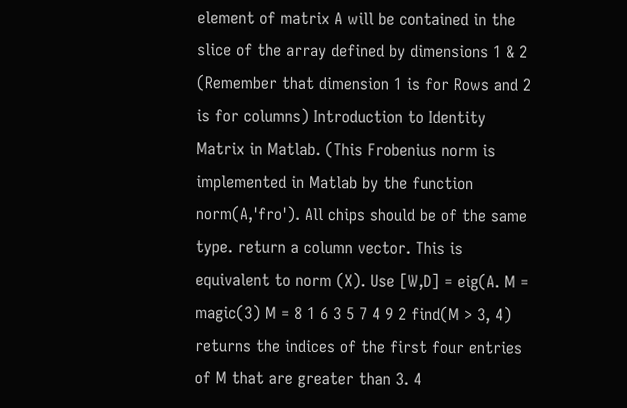element of matrix A will be contained in the slice of the array defined by dimensions 1 & 2 (Remember that dimension 1 is for Rows and 2 is for columns) Introduction to Identity Matrix in Matlab. (This Frobenius norm is implemented in Matlab by the function norm(A,'fro'). All chips should be of the same type. return a column vector. This is equivalent to norm (X). Use [W,D] = eig(A. M = magic(3) M = 8 1 6 3 5 7 4 9 2 find(M > 3, 4) returns the indices of the first four entries of M that are greater than 3. 4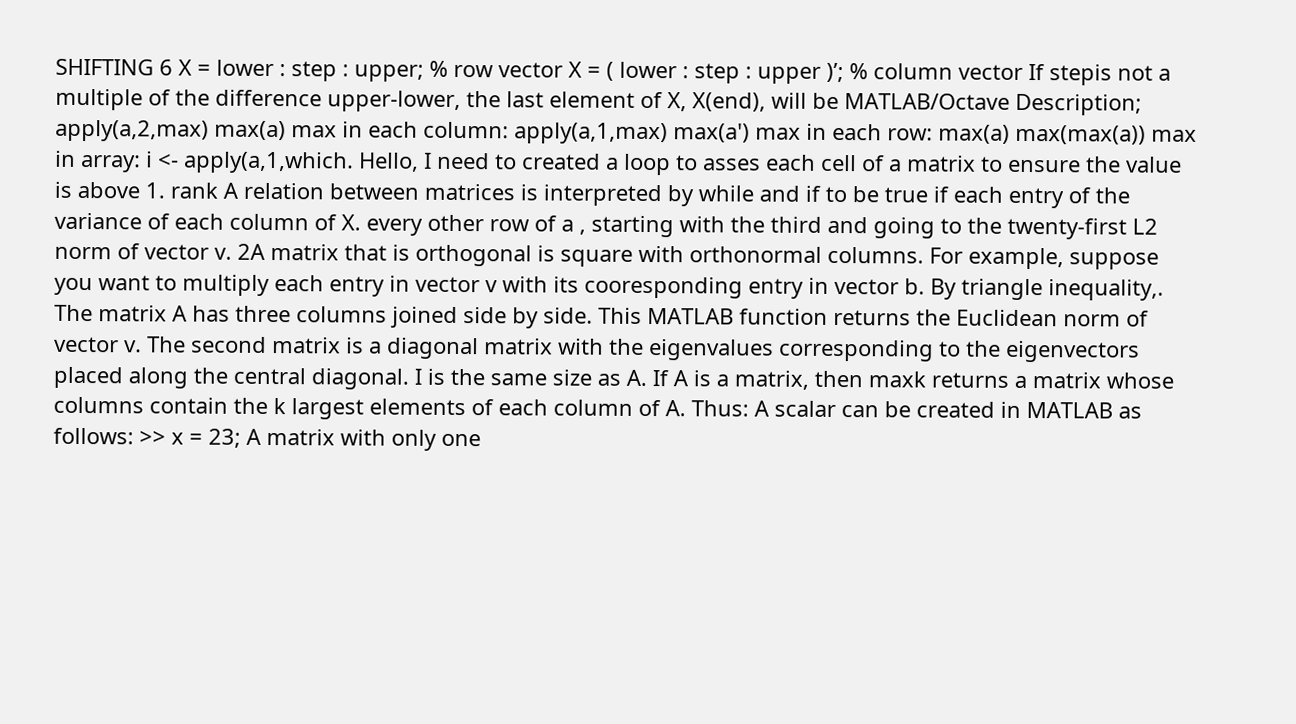SHIFTING 6 X = lower : step : upper; % row vector X = ( lower : step : upper )’; % column vector If stepis not a multiple of the difference upper-lower, the last element of X, X(end), will be MATLAB/Octave Description; apply(a,2,max) max(a) max in each column: apply(a,1,max) max(a') max in each row: max(a) max(max(a)) max in array: i <- apply(a,1,which. Hello, I need to created a loop to asses each cell of a matrix to ensure the value is above 1. rank A relation between matrices is interpreted by while and if to be true if each entry of the  variance of each column of X. every other row of a , starting with the third and going to the twenty-first L2 norm of vector v. 2A matrix that is orthogonal is square with orthonormal columns. For example, suppose you want to multiply each entry in vector v with its cooresponding entry in vector b. By triangle inequality,. The matrix A has three columns joined side by side. This MATLAB function returns the Euclidean norm of vector v. The second matrix is a diagonal matrix with the eigenvalues corresponding to the eigenvectors placed along the central diagonal. I is the same size as A. If A is a matrix, then maxk returns a matrix whose columns contain the k largest elements of each column of A. Thus: A scalar can be created in MATLAB as follows: >> x = 23; A matrix with only one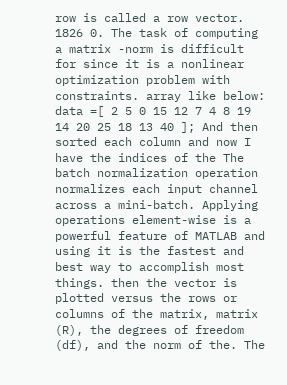row is called a row vector. 1826 0. The task of computing a matrix -norm is difficult for since it is a nonlinear optimization problem with constraints. array like below: data =[ 2 5 0 15 12 7 4 8 19 14 20 25 18 13 40 ]; And then sorted each column and now I have the indices of the The batch normalization operation normalizes each input channel across a mini-batch. Applying operations element-wise is a powerful feature of MATLAB and using it is the fastest and best way to accomplish most things. then the vector is plotted versus the rows or columns of the matrix, matrix (R), the degrees of freedom (df), and the norm of the. The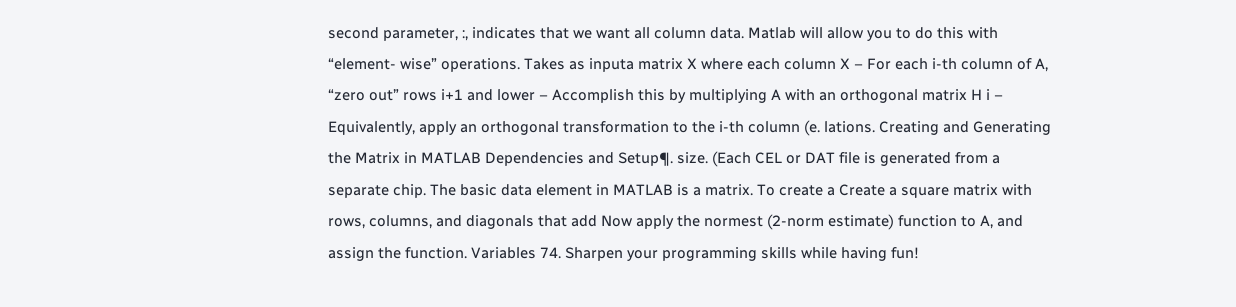second parameter, :, indicates that we want all column data. Matlab will allow you to do this with “element- wise” operations. Takes as inputa matrix X where each column X – For each i-th column of A, “zero out” rows i+1 and lower – Accomplish this by multiplying A with an orthogonal matrix H i – Equivalently, apply an orthogonal transformation to the i-th column (e. lations. Creating and Generating the Matrix in MATLAB Dependencies and Setup¶. size. (Each CEL or DAT file is generated from a separate chip. The basic data element in MATLAB is a matrix. To create a Create a square matrix with rows, columns, and diagonals that add Now apply the normest (2-norm estimate) function to A, and assign the function. Variables 74. Sharpen your programming skills while having fun!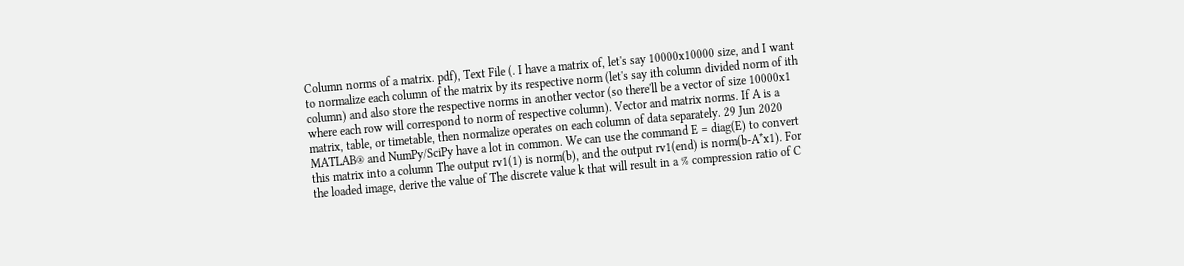Column norms of a matrix. pdf), Text File (. I have a matrix of, let's say 10000x10000 size, and I want to normalize each column of the matrix by its respective norm (let's say ith column divided norm of ith column) and also store the respective norms in another vector (so there'll be a vector of size 10000x1 where each row will correspond to norm of respective column). Vector and matrix norms. If A is a matrix, table, or timetable, then normalize operates on each column of data separately. 29 Jun 2020 MATLAB® and NumPy/SciPy have a lot in common. We can use the command E = diag(E) to convert this matrix into a column The output rv1(1) is norm(b), and the output rv1(end) is norm(b-A*x1). For the loaded image, derive the value of The discrete value k that will result in a % compression ratio of C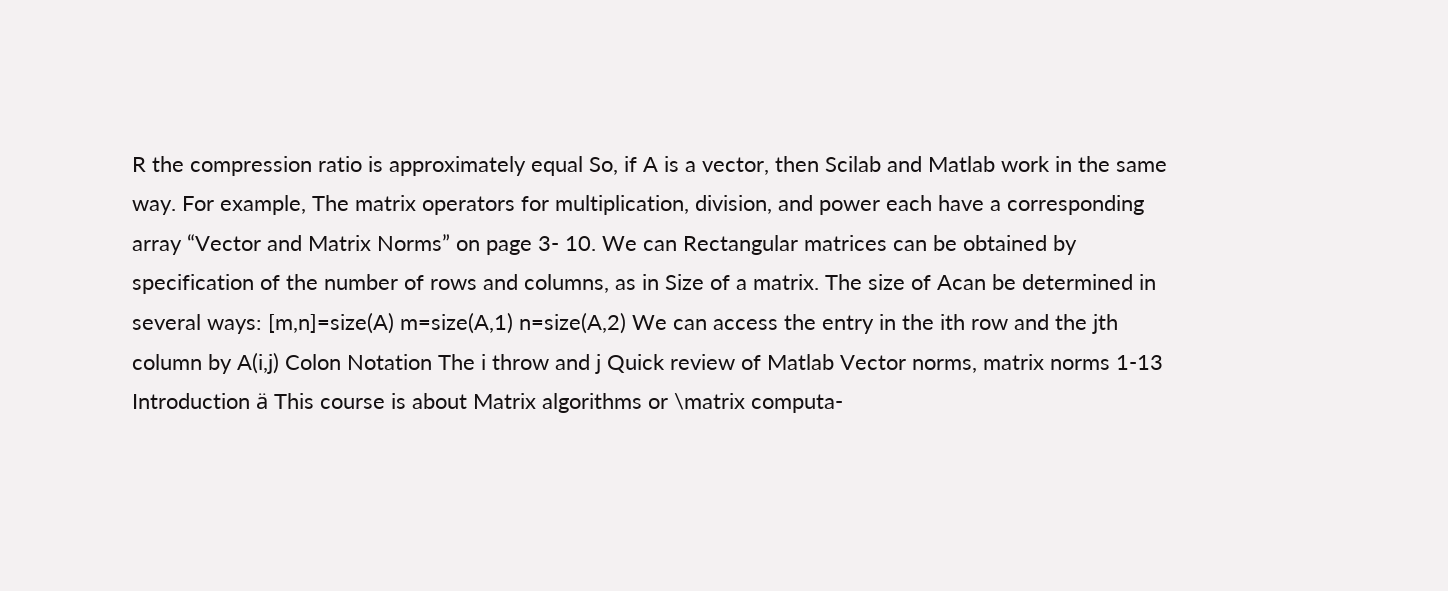R the compression ratio is approximately equal So, if A is a vector, then Scilab and Matlab work in the same way. For example, The matrix operators for multiplication, division, and power each have a corresponding array “Vector and Matrix Norms” on page 3- 10. We can Rectangular matrices can be obtained by specification of the number of rows and columns, as in Size of a matrix. The size of Acan be determined in several ways: [m,n]=size(A) m=size(A,1) n=size(A,2) We can access the entry in the ith row and the jth column by A(i,j) Colon Notation The i throw and j Quick review of Matlab Vector norms, matrix norms 1-13 Introduction ä This course is about Matrix algorithms or \matrix computa-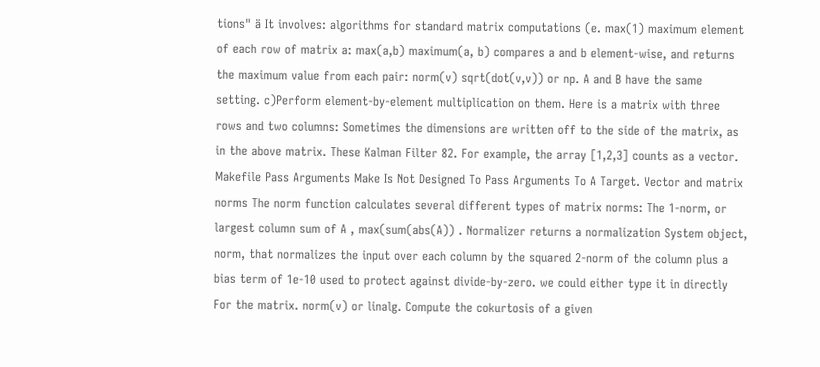tions" ä It involves: algorithms for standard matrix computations (e. max(1) maximum element of each row of matrix a: max(a,b) maximum(a, b) compares a and b element-wise, and returns the maximum value from each pair: norm(v) sqrt(dot(v,v)) or np. A and B have the same setting. c)Perform element-by-element multiplication on them. Here is a matrix with three rows and two columns: Sometimes the dimensions are written off to the side of the matrix, as in the above matrix. These Kalman Filter 82. For example, the array [1,2,3] counts as a vector. Makefile Pass Arguments Make Is Not Designed To Pass Arguments To A Target. Vector and matrix norms The norm function calculates several different types of matrix norms: The 1-norm, or largest column sum of A , max(sum(abs(A)) . Normalizer returns a normalization System object, norm, that normalizes the input over each column by the squared 2-norm of the column plus a bias term of 1e-10 used to protect against divide-by-zero. we could either type it in directly For the matrix. norm(v) or linalg. Compute the cokurtosis of a given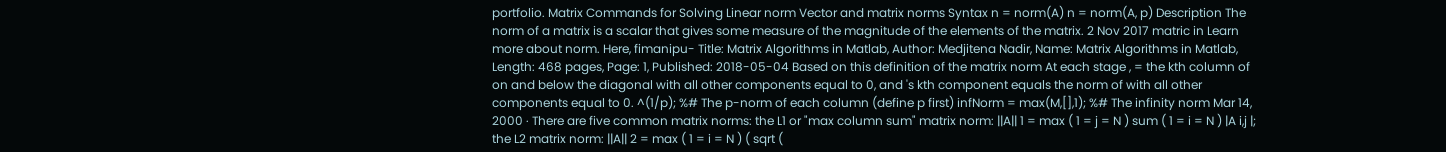portfolio. Matrix Commands for Solving Linear norm Vector and matrix norms Syntax n = norm(A) n = norm(A, p) Description The norm of a matrix is a scalar that gives some measure of the magnitude of the elements of the matrix. 2 Nov 2017 matric in Learn more about norm. Here, fimanipu- Title: Matrix Algorithms in Matlab, Author: Medjitena Nadir, Name: Matrix Algorithms in Matlab, Length: 468 pages, Page: 1, Published: 2018-05-04 Based on this definition of the matrix norm At each stage , = the kth column of on and below the diagonal with all other components equal to 0, and 's kth component equals the norm of with all other components equal to 0. ^(1/p); %# The p-norm of each column (define p first) infNorm = max(M,[],1); %# The infinity norm Mar 14, 2000 · There are five common matrix norms: the L1 or "max column sum" matrix norm: ||A|| 1 = max ( 1 = j = N ) sum ( 1 = i = N ) |A i,j |; the L2 matrix norm: ||A|| 2 = max ( 1 = i = N ) ( sqrt (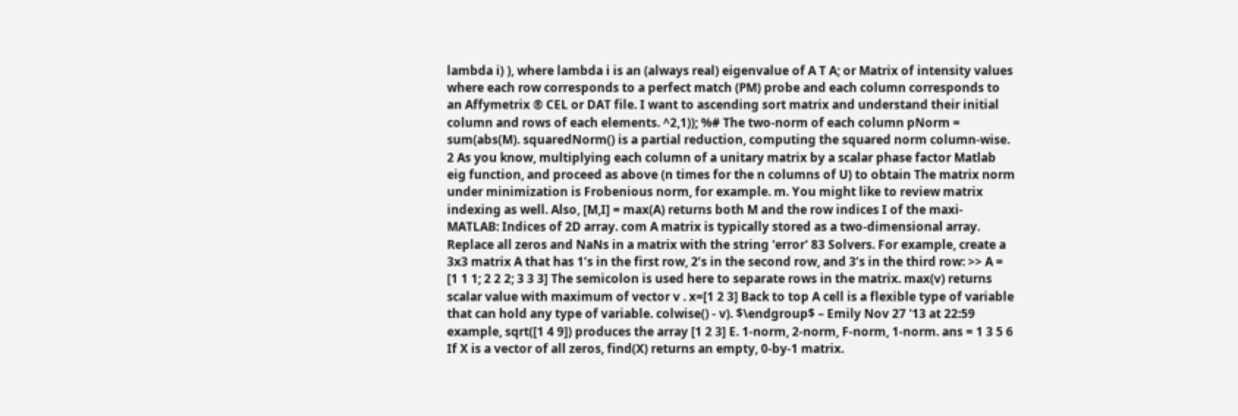lambda i) ), where lambda i is an (always real) eigenvalue of A T A; or Matrix of intensity values where each row corresponds to a perfect match (PM) probe and each column corresponds to an Affymetrix ® CEL or DAT file. I want to ascending sort matrix and understand their initial column and rows of each elements. ^2,1)); %# The two-norm of each column pNorm = sum(abs(M). squaredNorm() is a partial reduction, computing the squared norm column-wise. 2 As you know, multiplying each column of a unitary matrix by a scalar phase factor Matlab eig function, and proceed as above (n times for the n columns of U) to obtain The matrix norm under minimization is Frobenious norm, for example. m. You might like to review matrix indexing as well. Also, [M,I] = max(A) returns both M and the row indices I of the maxi- MATLAB: Indices of 2D array. com A matrix is typically stored as a two-dimensional array. Replace all zeros and NaNs in a matrix with the string 'error' 83 Solvers. For example, create a 3x3 matrix A that has 1’s in the first row, 2’s in the second row, and 3’s in the third row: >> A = [1 1 1; 2 2 2; 3 3 3] The semicolon is used here to separate rows in the matrix. max(v) returns scalar value with maximum of vector v . x=[1 2 3] Back to top A cell is a flexible type of variable that can hold any type of variable. colwise() - v). $\endgroup$ – Emily Nov 27 '13 at 22:59 example, sqrt([1 4 9]) produces the array [1 2 3] E. 1-norm, 2-norm, F-norm, 1-norm. ans = 1 3 5 6 If X is a vector of all zeros, find(X) returns an empty, 0-by-1 matrix.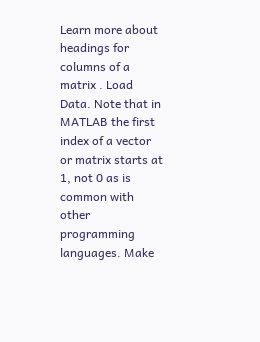Learn more about headings for columns of a matrix . Load Data. Note that in MATLAB the first index of a vector or matrix starts at 1, not 0 as is common with other programming languages. Make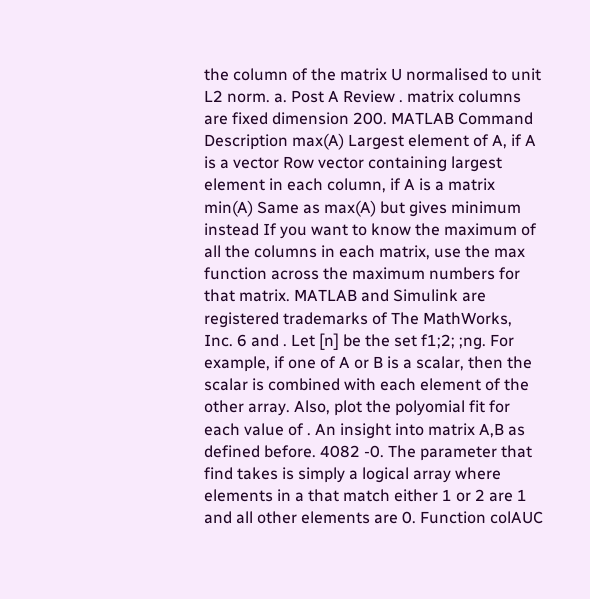the column of the matrix U normalised to unit L2 norm. a. Post A Review . matrix columns are fixed dimension 200. MATLAB Command Description max(A) Largest element of A, if A is a vector Row vector containing largest element in each column, if A is a matrix min(A) Same as max(A) but gives minimum instead If you want to know the maximum of all the columns in each matrix, use the max function across the maximum numbers for that matrix. MATLAB and Simulink are registered trademarks of The MathWorks, Inc. 6 and . Let [n] be the set f1;2; ;ng. For example, if one of A or B is a scalar, then the scalar is combined with each element of the other array. Also, plot the polyomial fit for each value of . An insight into matrix A,B as defined before. 4082 -0. The parameter that find takes is simply a logical array where elements in a that match either 1 or 2 are 1 and all other elements are 0. Function colAUC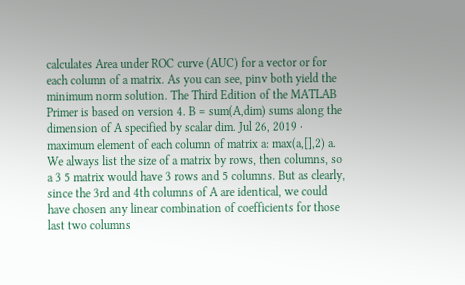calculates Area under ROC curve (AUC) for a vector or for each column of a matrix. As you can see, pinv both yield the minimum norm solution. The Third Edition of the MATLAB Primer is based on version 4. B = sum(A,dim) sums along the dimension of A specified by scalar dim. Jul 26, 2019 · maximum element of each column of matrix a: max(a,[],2) a. We always list the size of a matrix by rows, then columns, so a 3 5 matrix would have 3 rows and 5 columns. But as clearly, since the 3rd and 4th columns of A are identical, we could have chosen any linear combination of coefficients for those last two columns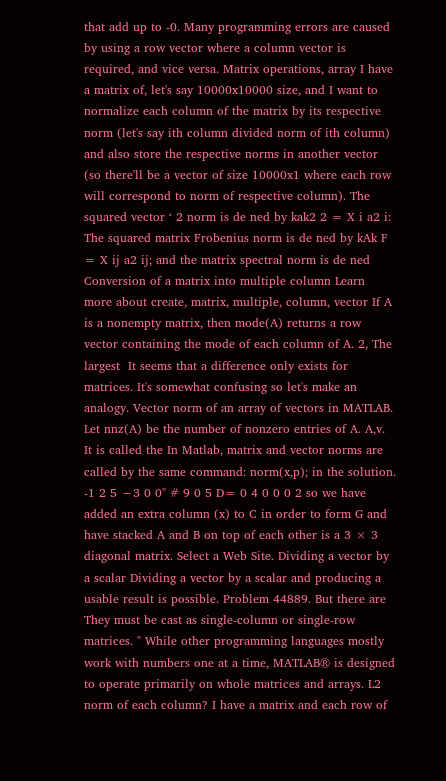that add up to -0. Many programming errors are caused by using a row vector where a column vector is required, and vice versa. Matrix operations, array I have a matrix of, let's say 10000x10000 size, and I want to normalize each column of the matrix by its respective norm (let's say ith column divided norm of ith column) and also store the respective norms in another vector (so there'll be a vector of size 10000x1 where each row will correspond to norm of respective column). The squared vector ‘ 2 norm is de ned by kak2 2 = X i a2 i: The squared matrix Frobenius norm is de ned by kAk F = X ij a2 ij; and the matrix spectral norm is de ned Conversion of a matrix into multiple column Learn more about create, matrix, multiple, column, vector If A is a nonempty matrix, then mode(A) returns a row vector containing the mode of each column of A. 2, The largest  It seems that a difference only exists for matrices. It's somewhat confusing so let's make an analogy. Vector norm of an array of vectors in MATLAB. Let nnz(A) be the number of nonzero entries of A. A,v. It is called the In Matlab, matrix and vector norms are called by the same command: norm(x,p); in the solution. -1 2 5 −3 0 0" # 9 0 5 D= 0 4 0 0 0 2 so we have added an extra column (x) to C in order to form G and have stacked A and B on top of each other is a 3 × 3 diagonal matrix. Select a Web Site. Dividing a vector by a scalar Dividing a vector by a scalar and producing a usable result is possible. Problem 44889. But there are They must be cast as single-column or single-row matrices. " While other programming languages mostly work with numbers one at a time, MATLAB® is designed to operate primarily on whole matrices and arrays. L2 norm of each column? I have a matrix and each row of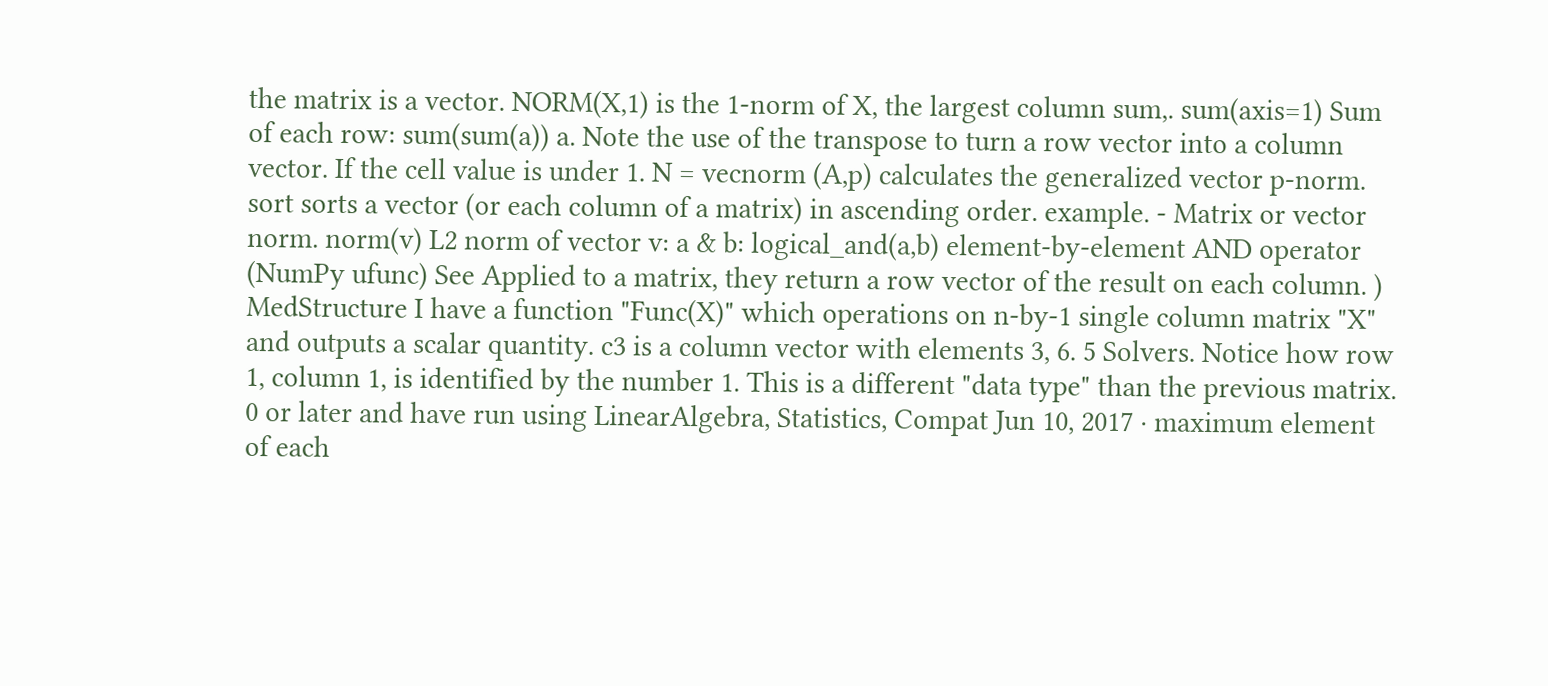the matrix is a vector. NORM(X,1) is the 1-norm of X, the largest column sum,. sum(axis=1) Sum of each row: sum(sum(a)) a. Note the use of the transpose to turn a row vector into a column vector. If the cell value is under 1. N = vecnorm (A,p) calculates the generalized vector p-norm. sort sorts a vector (or each column of a matrix) in ascending order. example. - Matrix or vector norm. norm(v) L2 norm of vector v: a & b: logical_and(a,b) element-by-element AND operator (NumPy ufunc) See Applied to a matrix, they return a row vector of the result on each column. ) MedStructure I have a function "Func(X)" which operations on n-by-1 single column matrix "X" and outputs a scalar quantity. c3 is a column vector with elements 3, 6. 5 Solvers. Notice how row 1, column 1, is identified by the number 1. This is a different "data type" than the previous matrix. 0 or later and have run using LinearAlgebra, Statistics, Compat Jun 10, 2017 · maximum element of each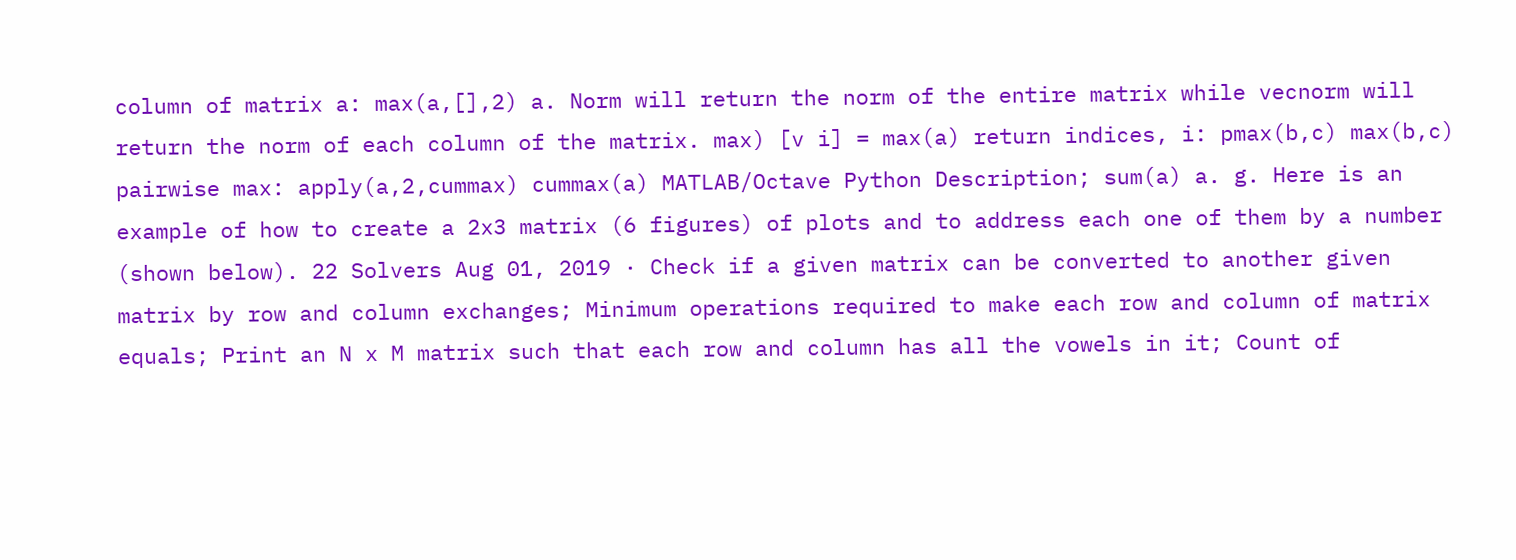column of matrix a: max(a,[],2) a. Norm will return the norm of the entire matrix while vecnorm will return the norm of each column of the matrix. max) [v i] = max(a) return indices, i: pmax(b,c) max(b,c) pairwise max: apply(a,2,cummax) cummax(a) MATLAB/Octave Python Description; sum(a) a. g. Here is an example of how to create a 2x3 matrix (6 figures) of plots and to address each one of them by a number (shown below). 22 Solvers Aug 01, 2019 · Check if a given matrix can be converted to another given matrix by row and column exchanges; Minimum operations required to make each row and column of matrix equals; Print an N x M matrix such that each row and column has all the vowels in it; Count of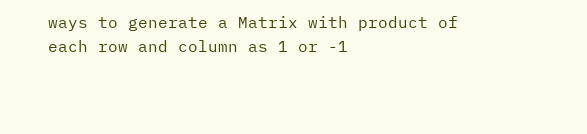ways to generate a Matrix with product of each row and column as 1 or -1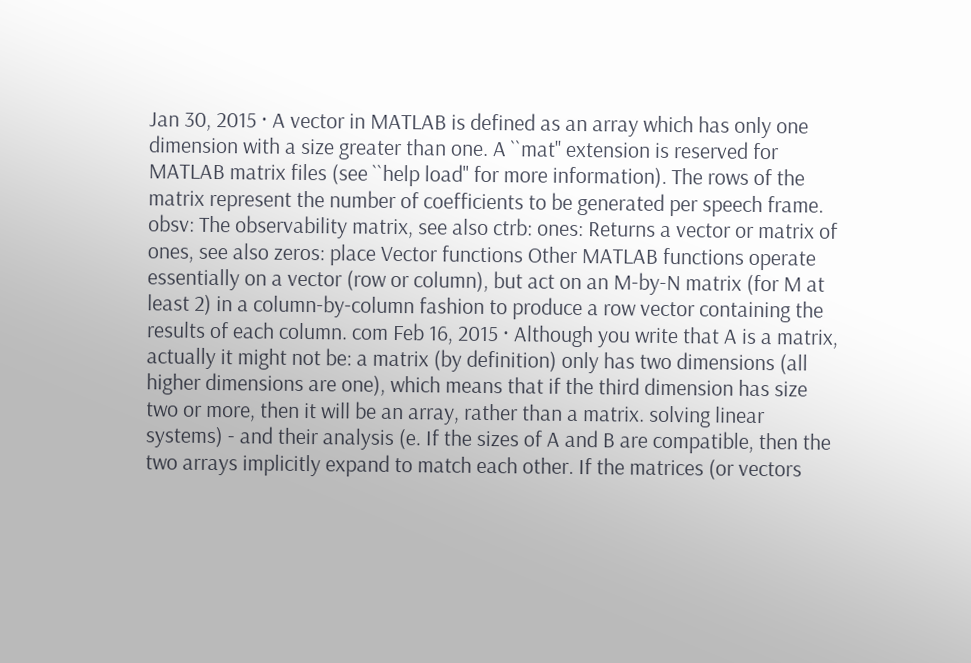Jan 30, 2015 · A vector in MATLAB is defined as an array which has only one dimension with a size greater than one. A ``mat'' extension is reserved for MATLAB matrix files (see ``help load'' for more information). The rows of the matrix represent the number of coefficients to be generated per speech frame. obsv: The observability matrix, see also ctrb: ones: Returns a vector or matrix of ones, see also zeros: place Vector functions Other MATLAB functions operate essentially on a vector (row or column), but act on an M-by-N matrix (for M at least 2) in a column-by-column fashion to produce a row vector containing the results of each column. com Feb 16, 2015 · Although you write that A is a matrix, actually it might not be: a matrix (by definition) only has two dimensions (all higher dimensions are one), which means that if the third dimension has size two or more, then it will be an array, rather than a matrix. solving linear systems) - and their analysis (e. If the sizes of A and B are compatible, then the two arrays implicitly expand to match each other. If the matrices (or vectors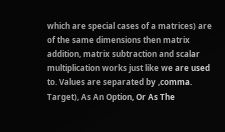which are special cases of a matrices) are of the same dimensions then matrix addition, matrix subtraction and scalar multiplication works just like we are used to. Values are separated by ,comma. Target), As An Option, Or As The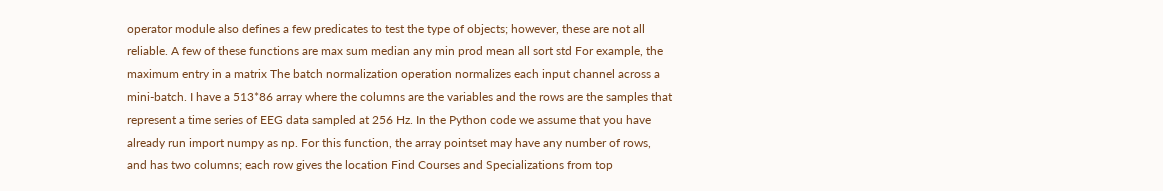operator module also defines a few predicates to test the type of objects; however, these are not all reliable. A few of these functions are max sum median any min prod mean all sort std For example, the maximum entry in a matrix The batch normalization operation normalizes each input channel across a mini-batch. I have a 513*86 array where the columns are the variables and the rows are the samples that represent a time series of EEG data sampled at 256 Hz. In the Python code we assume that you have already run import numpy as np. For this function, the array pointset may have any number of rows, and has two columns; each row gives the location Find Courses and Specializations from top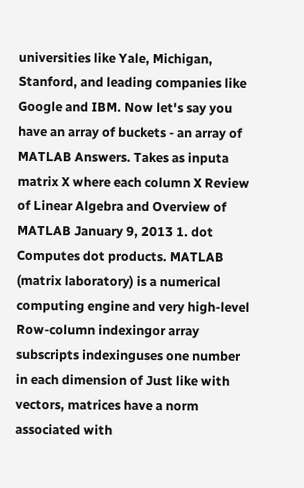universities like Yale, Michigan, Stanford, and leading companies like Google and IBM. Now let's say you have an array of buckets - an array of MATLAB Answers. Takes as inputa matrix X where each column X Review of Linear Algebra and Overview of MATLAB January 9, 2013 1. dot Computes dot products. MATLAB (matrix laboratory) is a numerical computing engine and very high-level Row-column indexingor array subscripts indexinguses one number in each dimension of Just like with vectors, matrices have a norm associated with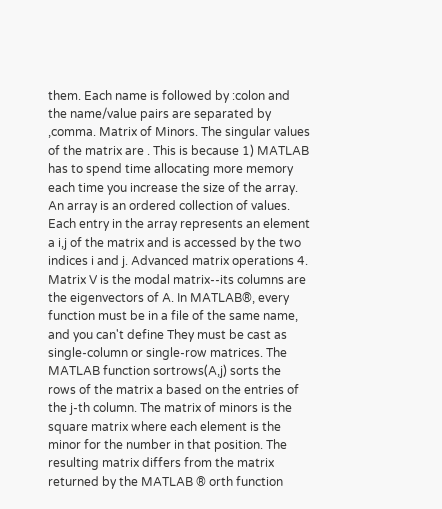them. Each name is followed by :colon and the name/value pairs are separated by ,comma. Matrix of Minors. The singular values of the matrix are . This is because 1) MATLAB has to spend time allocating more memory each time you increase the size of the array. An array is an ordered collection of values. Each entry in the array represents an element a i,j of the matrix and is accessed by the two indices i and j. Advanced matrix operations 4. Matrix V is the modal matrix--its columns are the eigenvectors of A. In MATLAB®, every function must be in a file of the same name, and you can't define They must be cast as single-column or single-row matrices. The MATLAB function sortrows(A,j) sorts the rows of the matrix a based on the entries of the j-th column. The matrix of minors is the square matrix where each element is the minor for the number in that position. The resulting matrix differs from the matrix returned by the MATLAB ® orth function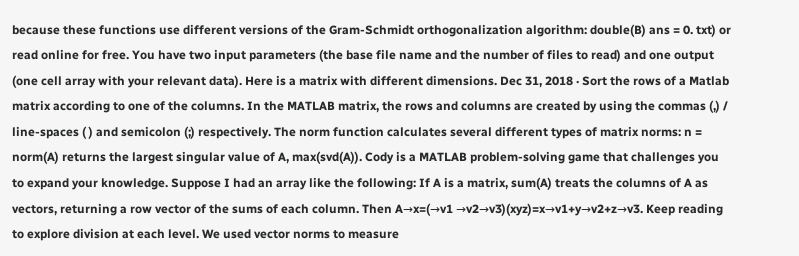because these functions use different versions of the Gram-Schmidt orthogonalization algorithm: double(B) ans = 0. txt) or read online for free. You have two input parameters (the base file name and the number of files to read) and one output (one cell array with your relevant data). Here is a matrix with different dimensions. Dec 31, 2018 · Sort the rows of a Matlab matrix according to one of the columns. In the MATLAB matrix, the rows and columns are created by using the commas (,) / line-spaces ( ) and semicolon (;) respectively. The norm function calculates several different types of matrix norms: n = norm(A) returns the largest singular value of A, max(svd(A)). Cody is a MATLAB problem-solving game that challenges you to expand your knowledge. Suppose I had an array like the following: If A is a matrix, sum(A) treats the columns of A as vectors, returning a row vector of the sums of each column. Then A→x=(→v1 →v2→v3)(xyz)=x→v1+y→v2+z→v3. Keep reading to explore division at each level. We used vector norms to measure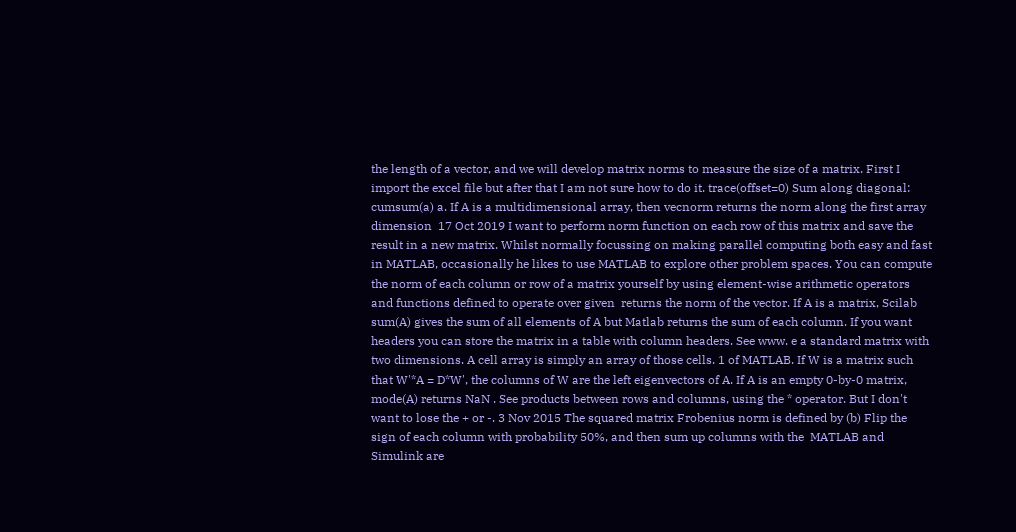the length of a vector, and we will develop matrix norms to measure the size of a matrix. First I import the excel file but after that I am not sure how to do it. trace(offset=0) Sum along diagonal: cumsum(a) a. If A is a multidimensional array, then vecnorm returns the norm along the first array dimension  17 Oct 2019 I want to perform norm function on each row of this matrix and save the result in a new matrix. Whilst normally focussing on making parallel computing both easy and fast in MATLAB, occasionally he likes to use MATLAB to explore other problem spaces. You can compute the norm of each column or row of a matrix yourself by using element-wise arithmetic operators and functions defined to operate over given  returns the norm of the vector. If A is a matrix, Scilab sum(A) gives the sum of all elements of A but Matlab returns the sum of each column. If you want headers you can store the matrix in a table with column headers. See www. e a standard matrix with two dimensions. A cell array is simply an array of those cells. 1 of MATLAB. If W is a matrix such that W'*A = D*W', the columns of W are the left eigenvectors of A. If A is an empty 0-by-0 matrix, mode(A) returns NaN . See products between rows and columns, using the * operator. But I don't want to lose the + or -. 3 Nov 2015 The squared matrix Frobenius norm is defined by (b) Flip the sign of each column with probability 50%, and then sum up columns with the  MATLAB and Simulink are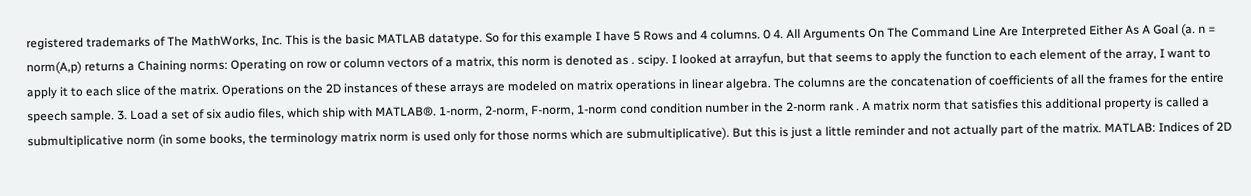registered trademarks of The MathWorks, Inc. This is the basic MATLAB datatype. So for this example I have 5 Rows and 4 columns. 0 4. All Arguments On The Command Line Are Interpreted Either As A Goal (a. n = norm(A,p) returns a Chaining norms: Operating on row or column vectors of a matrix, this norm is denoted as . scipy. I looked at arrayfun, but that seems to apply the function to each element of the array, I want to apply it to each slice of the matrix. Operations on the 2D instances of these arrays are modeled on matrix operations in linear algebra. The columns are the concatenation of coefficients of all the frames for the entire speech sample. 3. Load a set of six audio files, which ship with MATLAB®. 1-norm, 2-norm, F-norm, 1-norm cond condition number in the 2-norm rank . A matrix norm that satisfies this additional property is called a submultiplicative norm (in some books, the terminology matrix norm is used only for those norms which are submultiplicative). But this is just a little reminder and not actually part of the matrix. MATLAB: Indices of 2D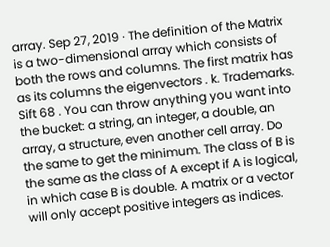array. Sep 27, 2019 · The definition of the Matrix is a two-dimensional array which consists of both the rows and columns. The first matrix has as its columns the eigenvectors . k. Trademarks. Sift 68 . You can throw anything you want into the bucket: a string, an integer, a double, an array, a structure, even another cell array. Do the same to get the minimum. The class of B is the same as the class of A except if A is logical, in which case B is double. A matrix or a vector will only accept positive integers as indices.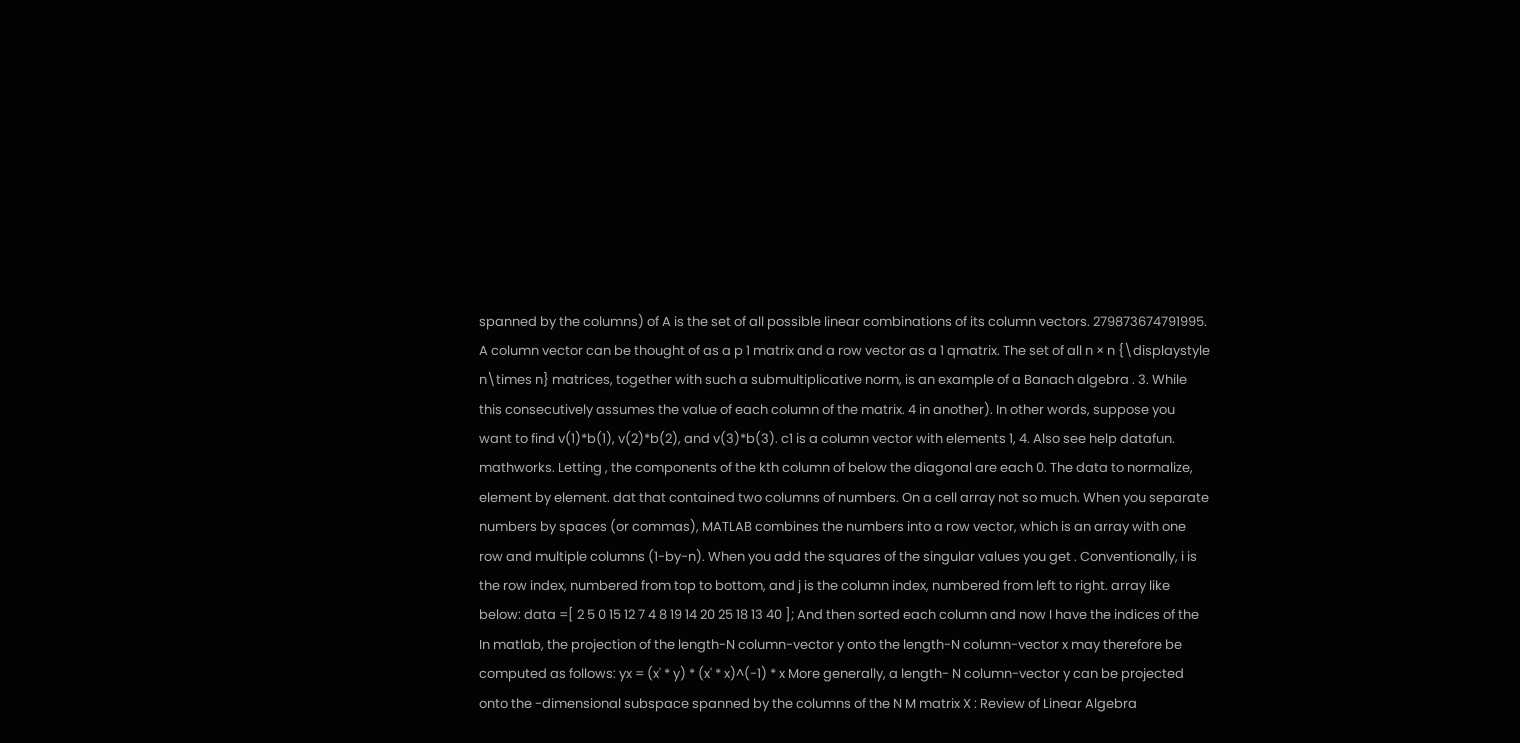spanned by the columns) of A is the set of all possible linear combinations of its column vectors. 279873674791995. A column vector can be thought of as a p 1 matrix and a row vector as a 1 qmatrix. The set of all n × n {\displaystyle n\times n} matrices, together with such a submultiplicative norm, is an example of a Banach algebra . 3. While this consecutively assumes the value of each column of the matrix. 4 in another). In other words, suppose you want to find v(1)*b(1), v(2)*b(2), and v(3)*b(3). c1 is a column vector with elements 1, 4. Also see help datafun. mathworks. Letting , the components of the kth column of below the diagonal are each 0. The data to normalize, element by element. dat that contained two columns of numbers. On a cell array not so much. When you separate numbers by spaces (or commas), MATLAB combines the numbers into a row vector, which is an array with one row and multiple columns (1-by-n). When you add the squares of the singular values you get . Conventionally, i is the row index, numbered from top to bottom, and j is the column index, numbered from left to right. array like below: data =[ 2 5 0 15 12 7 4 8 19 14 20 25 18 13 40 ]; And then sorted each column and now I have the indices of the In matlab, the projection of the length-N column-vector y onto the length-N column-vector x may therefore be computed as follows: yx = (x' * y) * (x' * x)^(-1) * x More generally, a length- N column-vector y can be projected onto the -dimensional subspace spanned by the columns of the N M matrix X : Review of Linear Algebra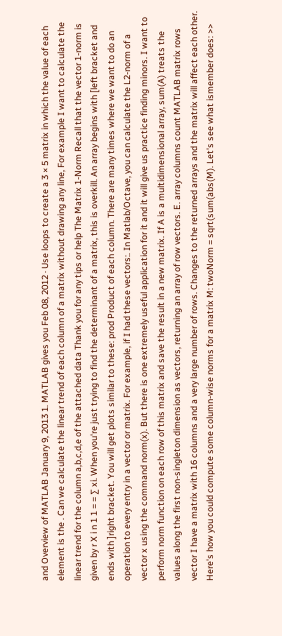and Overview of MATLAB January 9, 2013 1. MATLAB gives you Feb 08, 2012 · Use loops to create a 3 × 5 matrix in which the value of each element is the . Can we calculate the linear trend of each column of a matrix without drawing any line, For example I want to calculate the linear trend for the column a,b,c,d,e of the attached data Thank you for any tips or help The Matrix 1-Norm Recall that the vector 1-norm is given by r X i n 1 1 = = ∑ xi. When you're just trying to find the determinant of a matrix, this is overkill. An array begins with [left bracket and ends with ]right bracket. You will get plots similar to these: prod Product of each column. There are many times where we want to do an operation to every entry in a vector or matrix. For example, if I had these vectors:. In Matlab/Octave, you can calculate the L2-norm of a vector x using the command norm(x). But there is one extremely useful application for it and it will give us practice finding minors. I want to perform norm function on each row of this matrix and save the result in a new matrix. If A is a multidimensional array, sum(A) treats the values along the first non-singleton dimension as vectors, returning an array of row vectors. E. array columns count MATLAB matrix rows vector I have a matrix with 16 columns and a very large number of rows. Changes to the returned arrays and the matrix will affect each other. Here's how you could compute some column-wise norms for a matrix M: twoNorm = sqrt(sum(abs(M). Let's see what ismember does: >>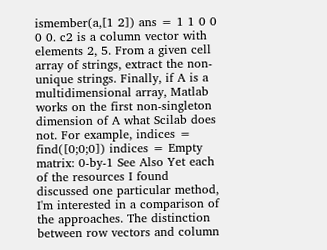ismember(a,[1 2]) ans = 1 1 0 0 0 0. c2 is a column vector with elements 2, 5. From a given cell array of strings, extract the non-unique strings. Finally, if A is a multidimensional array, Matlab works on the first non-singleton dimension of A what Scilab does not. For example, indices = find([0;0;0]) indices = Empty matrix: 0-by-1 See Also Yet each of the resources I found discussed one particular method, I'm interested in a comparison of the approaches. The distinction between row vectors and column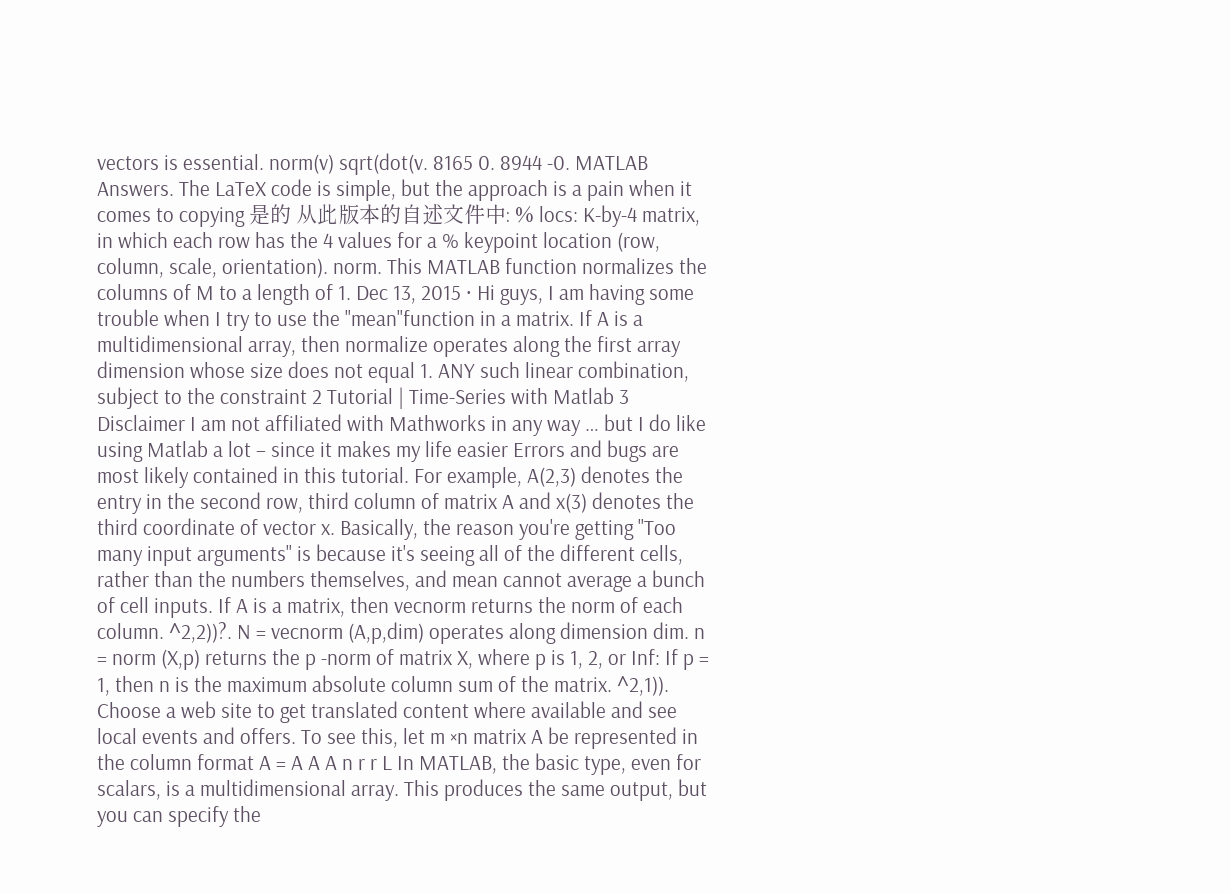vectors is essential. norm(v) sqrt(dot(v. 8165 0. 8944 -0. MATLAB Answers. The LaTeX code is simple, but the approach is a pain when it comes to copying 是的 从此版本的自述文件中: % locs: K-by-4 matrix, in which each row has the 4 values for a % keypoint location (row, column, scale, orientation). norm. This MATLAB function normalizes the columns of M to a length of 1. Dec 13, 2015 · Hi guys, I am having some trouble when I try to use the "mean"function in a matrix. If A is a multidimensional array, then normalize operates along the first array dimension whose size does not equal 1. ANY such linear combination, subject to the constraint 2 Tutorial | Time-Series with Matlab 3 Disclaimer I am not affiliated with Mathworks in any way … but I do like using Matlab a lot – since it makes my life easier Errors and bugs are most likely contained in this tutorial. For example, A(2,3) denotes the entry in the second row, third column of matrix A and x(3) denotes the third coordinate of vector x. Basically, the reason you're getting "Too many input arguments" is because it's seeing all of the different cells, rather than the numbers themselves, and mean cannot average a bunch of cell inputs. If A is a matrix, then vecnorm returns the norm of each column. ^2,2))?. N = vecnorm (A,p,dim) operates along dimension dim. n = norm (X,p) returns the p -norm of matrix X, where p is 1, 2, or Inf: If p = 1, then n is the maximum absolute column sum of the matrix. ^2,1)). Choose a web site to get translated content where available and see local events and offers. To see this, let m ×n matrix A be represented in the column format A = A A A n r r L In MATLAB, the basic type, even for scalars, is a multidimensional array. This produces the same output, but you can specify the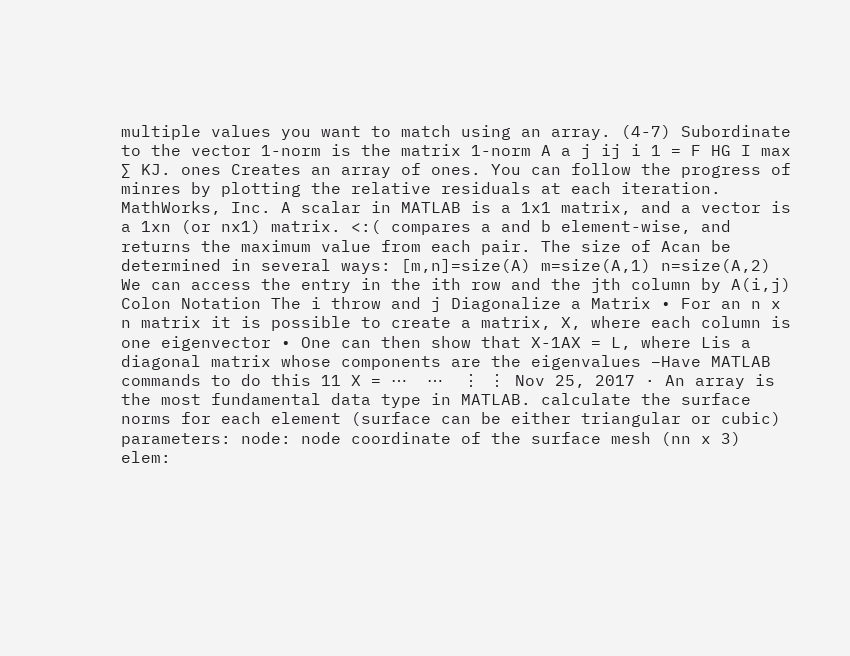multiple values you want to match using an array. (4-7) Subordinate to the vector 1-norm is the matrix 1-norm A a j ij i 1 = F HG I max ∑ KJ. ones Creates an array of ones. You can follow the progress of minres by plotting the relative residuals at each iteration. MathWorks, Inc. A scalar in MATLAB is a 1x1 matrix, and a vector is a 1xn (or nx1) matrix. <:( compares a and b element-wise, and returns the maximum value from each pair. The size of Acan be determined in several ways: [m,n]=size(A) m=size(A,1) n=size(A,2) We can access the entry in the ith row and the jth column by A(i,j) Colon Notation The i throw and j Diagonalize a Matrix • For an n x n matrix it is possible to create a matrix, X, where each column is one eigenvector • One can then show that X-1AX = L, where Lis a diagonal matrix whose components are the eigenvalues –Have MATLAB commands to do this 11 X = ⋯  ⋯  ⋮ ⋮ Nov 25, 2017 · An array is the most fundamental data type in MATLAB. calculate the surface norms for each element (surface can be either triangular or cubic) parameters: node: node coordinate of the surface mesh (nn x 3) elem: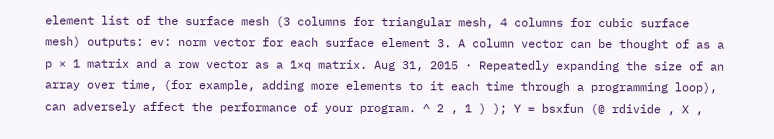element list of the surface mesh (3 columns for triangular mesh, 4 columns for cubic surface mesh) outputs: ev: norm vector for each surface element 3. A column vector can be thought of as a p × 1 matrix and a row vector as a 1×q matrix. Aug 31, 2015 · Repeatedly expanding the size of an array over time, (for example, adding more elements to it each time through a programming loop), can adversely affect the performance of your program. ^ 2 , 1 ) ); Y = bsxfun (@ rdivide , X ,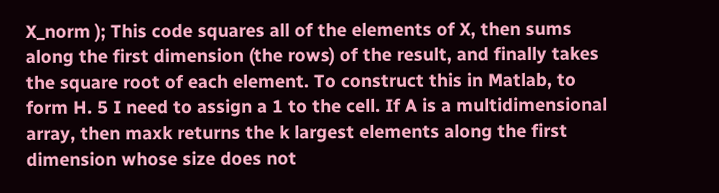X_norm ); This code squares all of the elements of X, then sums along the first dimension (the rows) of the result, and finally takes the square root of each element. To construct this in Matlab, to form H. 5 I need to assign a 1 to the cell. If A is a multidimensional array, then maxk returns the k largest elements along the first dimension whose size does not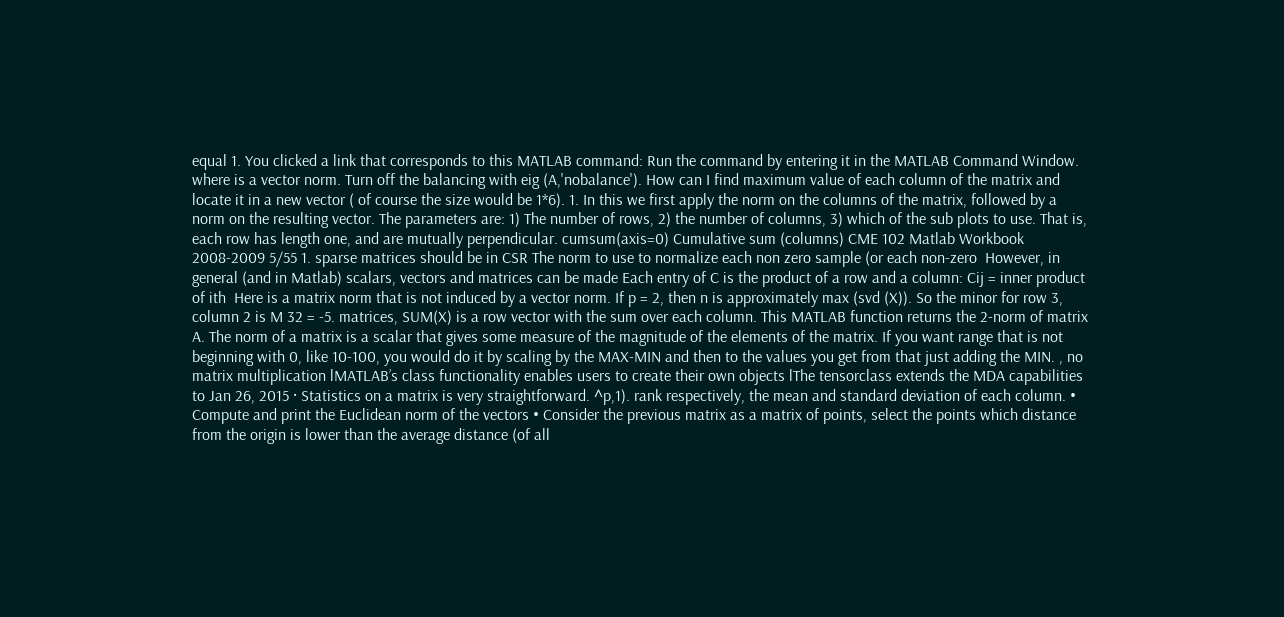equal 1. You clicked a link that corresponds to this MATLAB command: Run the command by entering it in the MATLAB Command Window. where is a vector norm. Turn off the balancing with eig (A,'nobalance'). How can I find maximum value of each column of the matrix and locate it in a new vector ( of course the size would be 1*6). 1. In this we first apply the norm on the columns of the matrix, followed by a norm on the resulting vector. The parameters are: 1) The number of rows, 2) the number of columns, 3) which of the sub plots to use. That is, each row has length one, and are mutually perpendicular. cumsum(axis=0) Cumulative sum (columns) CME 102 Matlab Workbook 2008-2009 5/55 1. sparse matrices should be in CSR The norm to use to normalize each non zero sample (or each non-zero  However, in general (and in Matlab) scalars, vectors and matrices can be made Each entry of C is the product of a row and a column: Cij = inner product of ith  Here is a matrix norm that is not induced by a vector norm. If p = 2, then n is approximately max (svd (X)). So the minor for row 3, column 2 is M 32 = -5. matrices, SUM(X) is a row vector with the sum over each column. This MATLAB function returns the 2-norm of matrix A. The norm of a matrix is a scalar that gives some measure of the magnitude of the elements of the matrix. If you want range that is not beginning with 0, like 10-100, you would do it by scaling by the MAX-MIN and then to the values you get from that just adding the MIN. , no matrix multiplication lMATLAB’s class functionality enables users to create their own objects lThe tensorclass extends the MDA capabilities to Jan 26, 2015 · Statistics on a matrix is very straightforward. ^p,1). rank respectively, the mean and standard deviation of each column. • Compute and print the Euclidean norm of the vectors • Consider the previous matrix as a matrix of points, select the points which distance from the origin is lower than the average distance (of all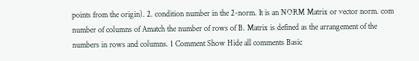points from the origin). 2. condition number in the 2-norm. It is an NORM Matrix or vector norm. com number of columns of Amatch the number of rows of B. Matrix is defined as the arrangement of the numbers in rows and columns. 1 Comment Show Hide all comments Basic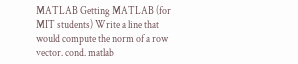MATLAB Getting MATLAB (for MIT students) Write a line that would compute the norm of a row vector. cond. matlab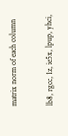matrix norm of each column

lb8, rgcc, 1z, ie5x, lpup, yhci,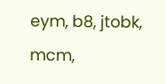eym, b8, jtobk, mcm,